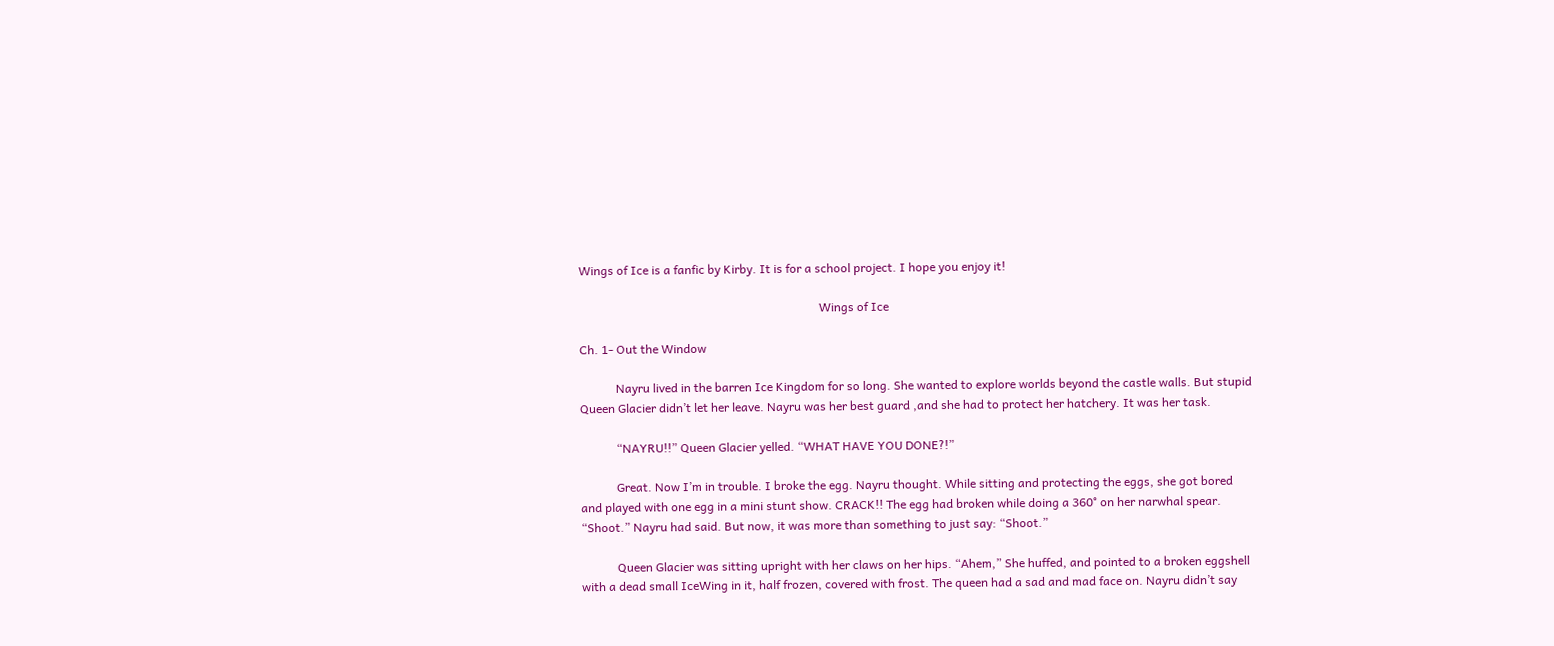Wings of Ice is a fanfic by Kirby. It is for a school project. I hope you enjoy it!

                                                                                Wings of Ice

Ch. 1- Out the Window

            Nayru lived in the barren Ice Kingdom for so long. She wanted to explore worlds beyond the castle walls. But stupid Queen Glacier didn’t let her leave. Nayru was her best guard ,and she had to protect her hatchery. It was her task.

            “NAYRU!!” Queen Glacier yelled. “WHAT HAVE YOU DONE?!”

            Great. Now I’m in trouble. I broke the egg. Nayru thought. While sitting and protecting the eggs, she got bored and played with one egg in a mini stunt show. CRACK!! The egg had broken while doing a 360° on her narwhal spear. “Shoot.” Nayru had said. But now, it was more than something to just say: “Shoot.”

            Queen Glacier was sitting upright with her claws on her hips. “Ahem,” She huffed, and pointed to a broken eggshell with a dead small IceWing in it, half frozen, covered with frost. The queen had a sad and mad face on. Nayru didn’t say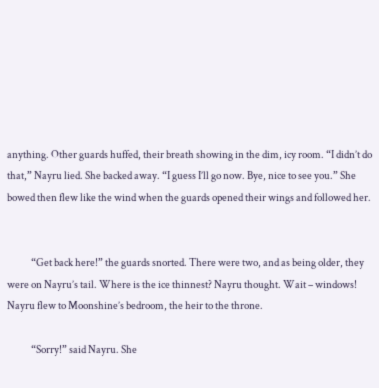anything. Other guards huffed, their breath showing in the dim, icy room. “I didn’t do that,” Nayru lied. She backed away. “I guess I’ll go now. Bye, nice to see you.” She bowed then flew like the wind when the guards opened their wings and followed her.


            “Get back here!” the guards snorted. There were two, and as being older, they were on Nayru’s tail. Where is the ice thinnest? Nayru thought. Wait – windows! Nayru flew to Moonshine’s bedroom, the heir to the throne.

            “Sorry!” said Nayru. She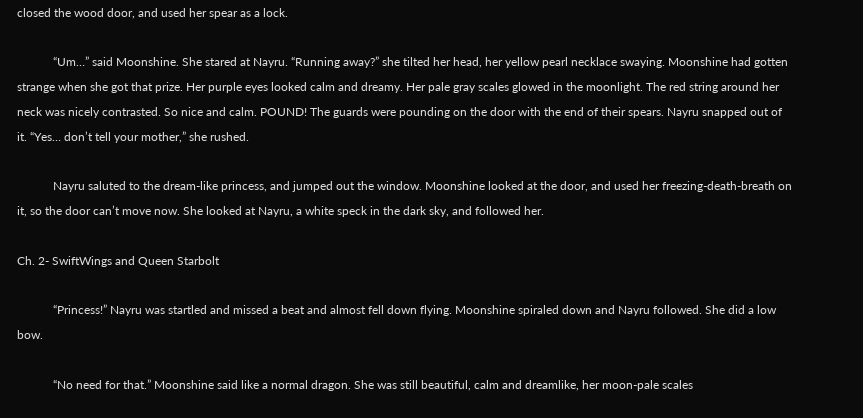closed the wood door, and used her spear as a lock.

            “Um…” said Moonshine. She stared at Nayru. “Running away?” she tilted her head, her yellow pearl necklace swaying. Moonshine had gotten strange when she got that prize. Her purple eyes looked calm and dreamy. Her pale gray scales glowed in the moonlight. The red string around her neck was nicely contrasted. So nice and calm. POUND! The guards were pounding on the door with the end of their spears. Nayru snapped out of it. “Yes… don’t tell your mother,” she rushed.

            Nayru saluted to the dream-like princess, and jumped out the window. Moonshine looked at the door, and used her freezing-death-breath on it, so the door can’t move now. She looked at Nayru, a white speck in the dark sky, and followed her.

Ch. 2- SwiftWings and Queen Starbolt

            “Princess!” Nayru was startled and missed a beat and almost fell down flying. Moonshine spiraled down and Nayru followed. She did a low bow.

            “No need for that.” Moonshine said like a normal dragon. She was still beautiful, calm and dreamlike, her moon-pale scales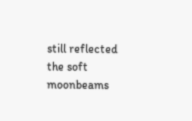still reflected the soft moonbeams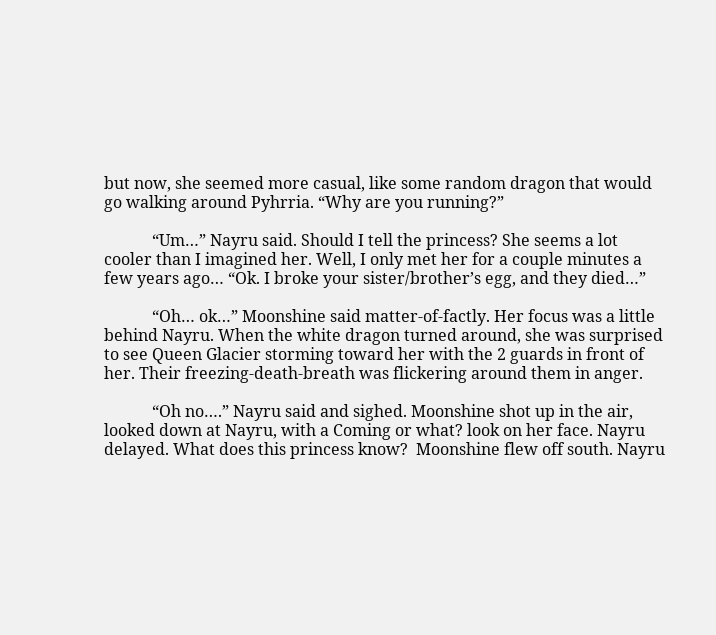but now, she seemed more casual, like some random dragon that would go walking around Pyhrria. “Why are you running?”

            “Um…” Nayru said. Should I tell the princess? She seems a lot cooler than I imagined her. Well, I only met her for a couple minutes a few years ago… “Ok. I broke your sister/brother’s egg, and they died…”

            “Oh… ok…” Moonshine said matter-of-factly. Her focus was a little behind Nayru. When the white dragon turned around, she was surprised to see Queen Glacier storming toward her with the 2 guards in front of her. Their freezing-death-breath was flickering around them in anger.

            “Oh no….” Nayru said and sighed. Moonshine shot up in the air, looked down at Nayru, with a Coming or what? look on her face. Nayru delayed. What does this princess know?  Moonshine flew off south. Nayru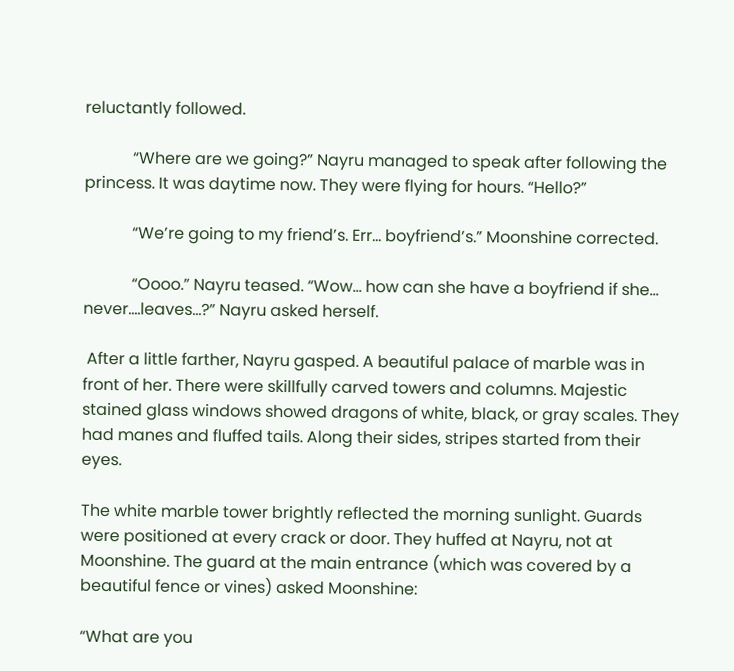reluctantly followed.

            “Where are we going?” Nayru managed to speak after following the princess. It was daytime now. They were flying for hours. “Hello?”

            “We’re going to my friend’s. Err… boyfriend’s.” Moonshine corrected.

            “Oooo.” Nayru teased. “Wow… how can she have a boyfriend if she… never….leaves...?” Nayru asked herself.

 After a little farther, Nayru gasped. A beautiful palace of marble was in front of her. There were skillfully carved towers and columns. Majestic stained glass windows showed dragons of white, black, or gray scales. They had manes and fluffed tails. Along their sides, stripes started from their eyes.

The white marble tower brightly reflected the morning sunlight. Guards were positioned at every crack or door. They huffed at Nayru, not at Moonshine. The guard at the main entrance (which was covered by a beautiful fence or vines) asked Moonshine:

“What are you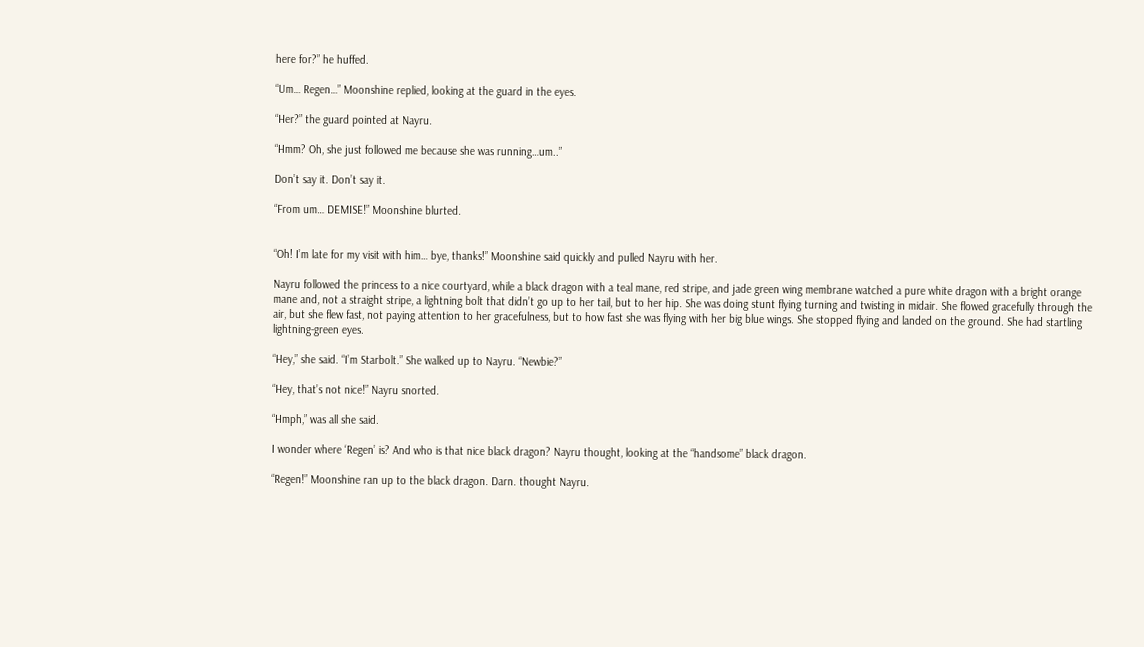here for?” he huffed.

“Um… Regen…” Moonshine replied, looking at the guard in the eyes.

“Her?” the guard pointed at Nayru.

“Hmm? Oh, she just followed me because she was running…um..”

Don’t say it. Don’t say it.

“From um… DEMISE!” Moonshine blurted.


“Oh! I’m late for my visit with him… bye, thanks!” Moonshine said quickly and pulled Nayru with her.

Nayru followed the princess to a nice courtyard, while a black dragon with a teal mane, red stripe, and jade green wing membrane watched a pure white dragon with a bright orange mane and, not a straight stripe, a lightning bolt that didn’t go up to her tail, but to her hip. She was doing stunt flying turning and twisting in midair. She flowed gracefully through the air, but she flew fast, not paying attention to her gracefulness, but to how fast she was flying with her big blue wings. She stopped flying and landed on the ground. She had startling lightning-green eyes.

“Hey,” she said. “I’m Starbolt.” She walked up to Nayru. “Newbie?”

“Hey, that’s not nice!” Nayru snorted.

“Hmph,” was all she said.

I wonder where ‘Regen’ is? And who is that nice black dragon? Nayru thought, looking at the “handsome” black dragon.

“Regen!” Moonshine ran up to the black dragon. Darn. thought Nayru.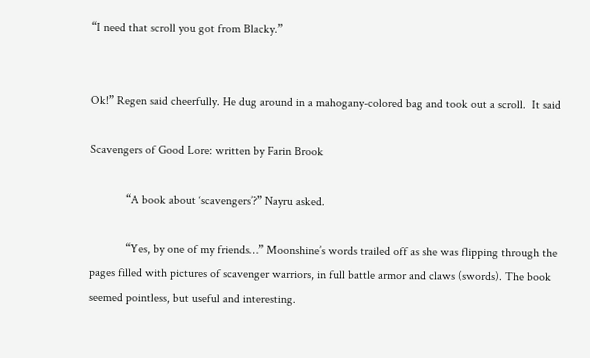“I need that scroll you got from Blacky.”


Ok!” Regen said cheerfully. He dug around in a mahogany-colored bag and took out a scroll.  It said

Scavengers of Good Lore: written by Farin Brook

            “A book about ‘scavengers’?” Nayru asked.

            “Yes, by one of my friends…” Moonshine’s words trailed off as she was flipping through the pages filled with pictures of scavenger warriors, in full battle armor and claws (swords). The book seemed pointless, but useful and interesting.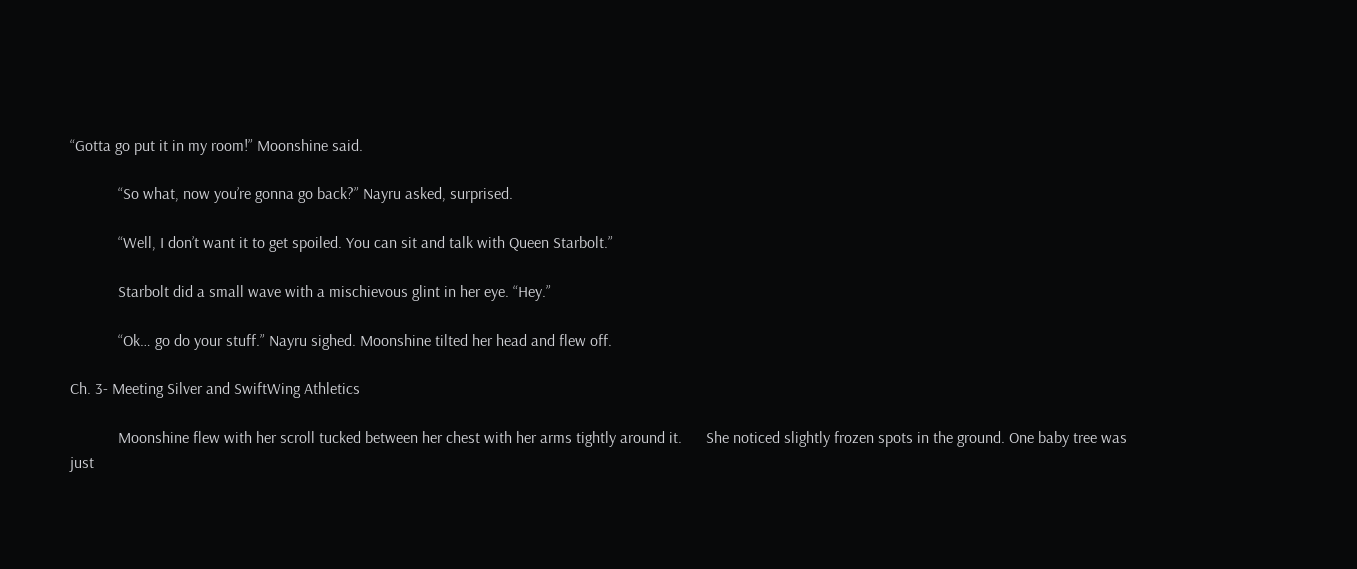“Gotta go put it in my room!” Moonshine said.

            “So what, now you’re gonna go back?” Nayru asked, surprised.

            “Well, I don’t want it to get spoiled. You can sit and talk with Queen Starbolt.”

            Starbolt did a small wave with a mischievous glint in her eye. “Hey.”

            “Ok… go do your stuff.” Nayru sighed. Moonshine tilted her head and flew off.

Ch. 3- Meeting Silver and SwiftWing Athletics

            Moonshine flew with her scroll tucked between her chest with her arms tightly around it.      She noticed slightly frozen spots in the ground. One baby tree was just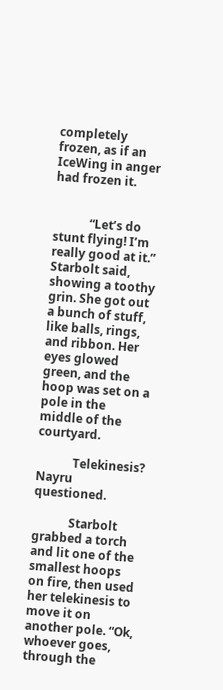completely frozen, as if an IceWing in anger had frozen it.


            “Let’s do stunt flying! I’m really good at it.” Starbolt said, showing a toothy grin. She got out a bunch of stuff, like balls, rings, and ribbon. Her eyes glowed green, and the hoop was set on a pole in the middle of the courtyard.

            Telekinesis? Nayru questioned.

            Starbolt grabbed a torch and lit one of the smallest hoops on fire, then used her telekinesis to move it on another pole. “Ok, whoever goes, through the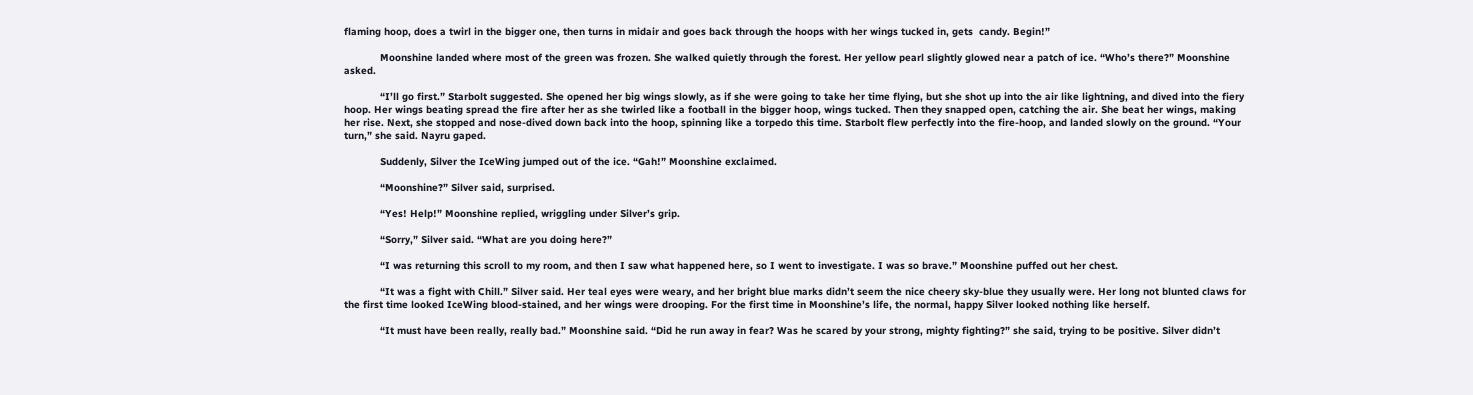flaming hoop, does a twirl in the bigger one, then turns in midair and goes back through the hoops with her wings tucked in, gets  candy. Begin!”

            Moonshine landed where most of the green was frozen. She walked quietly through the forest. Her yellow pearl slightly glowed near a patch of ice. “Who’s there?” Moonshine asked.

            “I’ll go first.” Starbolt suggested. She opened her big wings slowly, as if she were going to take her time flying, but she shot up into the air like lightning, and dived into the fiery hoop. Her wings beating spread the fire after her as she twirled like a football in the bigger hoop, wings tucked. Then they snapped open, catching the air. She beat her wings, making her rise. Next, she stopped and nose-dived down back into the hoop, spinning like a torpedo this time. Starbolt flew perfectly into the fire-hoop, and landed slowly on the ground. “Your turn,” she said. Nayru gaped.

            Suddenly, Silver the IceWing jumped out of the ice. “Gah!” Moonshine exclaimed.

            “Moonshine?” Silver said, surprised.

            “Yes! Help!” Moonshine replied, wriggling under Silver’s grip.

            “Sorry,” Silver said. “What are you doing here?”

            “I was returning this scroll to my room, and then I saw what happened here, so I went to investigate. I was so brave.” Moonshine puffed out her chest.

            “It was a fight with Chill.” Silver said. Her teal eyes were weary, and her bright blue marks didn’t seem the nice cheery sky-blue they usually were. Her long not blunted claws for the first time looked IceWing blood-stained, and her wings were drooping. For the first time in Moonshine’s life, the normal, happy Silver looked nothing like herself.

            “It must have been really, really bad.” Moonshine said. “Did he run away in fear? Was he scared by your strong, mighty fighting?” she said, trying to be positive. Silver didn’t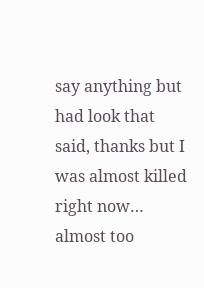say anything but had look that said, thanks but I was almost killed right now… almost too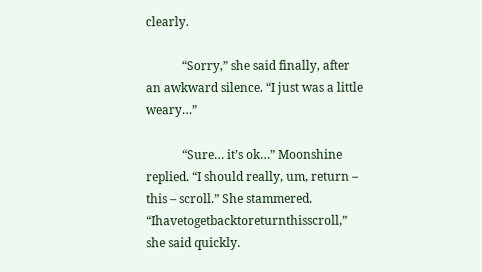clearly.

            “Sorry,” she said finally, after an awkward silence. “I just was a little weary…”

            “Sure… it’s ok…” Moonshine replied. “I should really, um, return – this – scroll.” She stammered. “Ihavetogetbacktoreturnthisscroll,” she said quickly.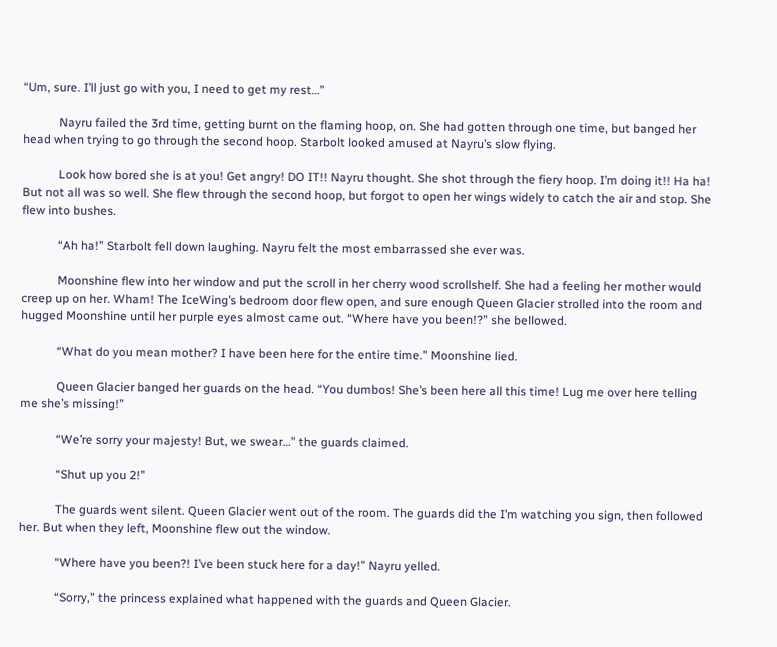“Um, sure. I’ll just go with you, I need to get my rest…”

            Nayru failed the 3rd time, getting burnt on the flaming hoop, on. She had gotten through one time, but banged her head when trying to go through the second hoop. Starbolt looked amused at Nayru’s slow flying.

            Look how bored she is at you! Get angry! DO IT!! Nayru thought. She shot through the fiery hoop. I’m doing it!! Ha ha! But not all was so well. She flew through the second hoop, but forgot to open her wings widely to catch the air and stop. She flew into bushes.

            “Ah ha!” Starbolt fell down laughing. Nayru felt the most embarrassed she ever was.

            Moonshine flew into her window and put the scroll in her cherry wood scrollshelf. She had a feeling her mother would creep up on her. Wham! The IceWing’s bedroom door flew open, and sure enough Queen Glacier strolled into the room and hugged Moonshine until her purple eyes almost came out. “Where have you been!?” she bellowed.

            “What do you mean mother? I have been here for the entire time.” Moonshine lied.

            Queen Glacier banged her guards on the head. “You dumbos! She’s been here all this time! Lug me over here telling me she’s missing!”

            “We’re sorry your majesty! But, we swear…” the guards claimed.

            “Shut up you 2!”

            The guards went silent. Queen Glacier went out of the room. The guards did the I’m watching you sign, then followed her. But when they left, Moonshine flew out the window.

            “Where have you been?! I’ve been stuck here for a day!” Nayru yelled.

            “Sorry,” the princess explained what happened with the guards and Queen Glacier.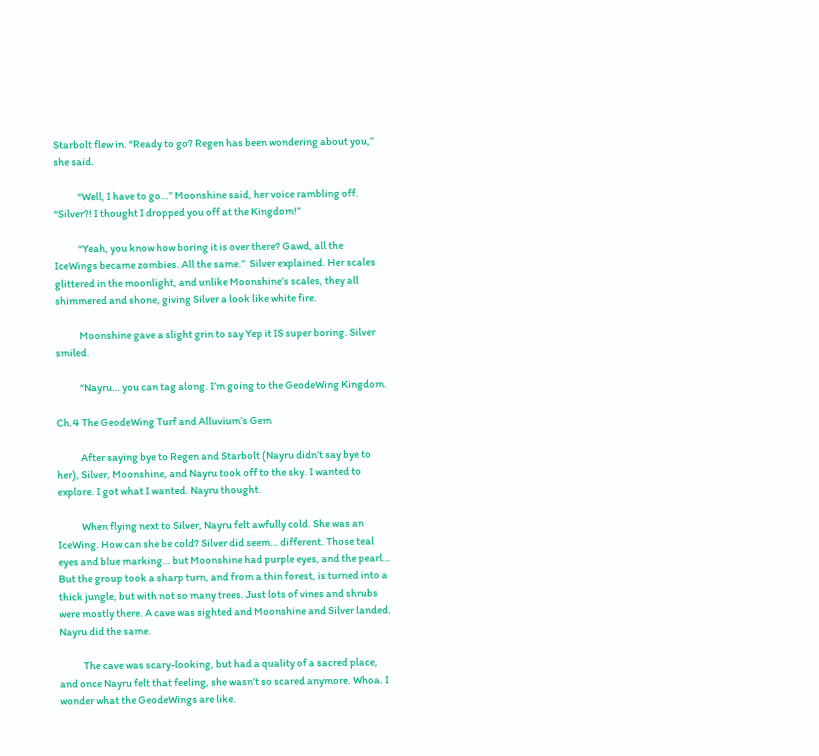Starbolt flew in. “Ready to go? Regen has been wondering about you,” she said.

            “Well, I have to go…” Moonshine said, her voice rambling off. “Silver?! I thought I dropped you off at the Kingdom!”

            “Yeah, you know how boring it is over there? Gawd, all the IceWings became zombies. All the same.”  Silver explained. Her scales glittered in the moonlight, and unlike Moonshine’s scales, they all shimmered and shone, giving Silver a look like white fire.

            Moonshine gave a slight grin to say Yep it IS super boring. Silver smiled.

            “Nayru… you can tag along. I’m going to the GeodeWing Kingdom.

Ch.4 The GeodeWing Turf and Alluvium’s Gem

            After saying bye to Regen and Starbolt (Nayru didn’t say bye to her), Silver, Moonshine, and Nayru took off to the sky. I wanted to explore. I got what I wanted. Nayru thought.

            When flying next to Silver, Nayru felt awfully cold. She was an IceWing. How can she be cold? Silver did seem… different. Those teal eyes and blue marking… but Moonshine had purple eyes, and the pearl… But the group took a sharp turn, and from a thin forest, is turned into a thick jungle, but with not so many trees. Just lots of vines and shrubs were mostly there. A cave was sighted and Moonshine and Silver landed. Nayru did the same.

            The cave was scary-looking, but had a quality of a sacred place, and once Nayru felt that feeling, she wasn’t so scared anymore. Whoa. I wonder what the GeodeWings are like.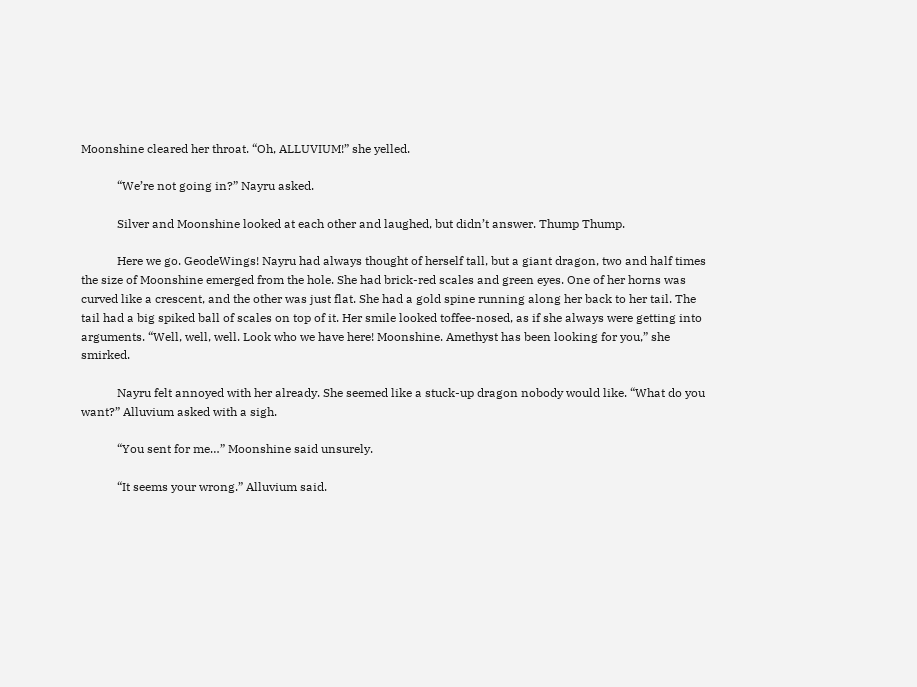Moonshine cleared her throat. “Oh, ALLUVIUM!” she yelled.

            “We’re not going in?” Nayru asked.

            Silver and Moonshine looked at each other and laughed, but didn’t answer. Thump Thump.

            Here we go. GeodeWings! Nayru had always thought of herself tall, but a giant dragon, two and half times the size of Moonshine emerged from the hole. She had brick-red scales and green eyes. One of her horns was curved like a crescent, and the other was just flat. She had a gold spine running along her back to her tail. The tail had a big spiked ball of scales on top of it. Her smile looked toffee-nosed, as if she always were getting into arguments. “Well, well, well. Look who we have here! Moonshine. Amethyst has been looking for you,” she smirked.

            Nayru felt annoyed with her already. She seemed like a stuck-up dragon nobody would like. “What do you want?” Alluvium asked with a sigh.

            “You sent for me…” Moonshine said unsurely.

            “It seems your wrong.” Alluvium said.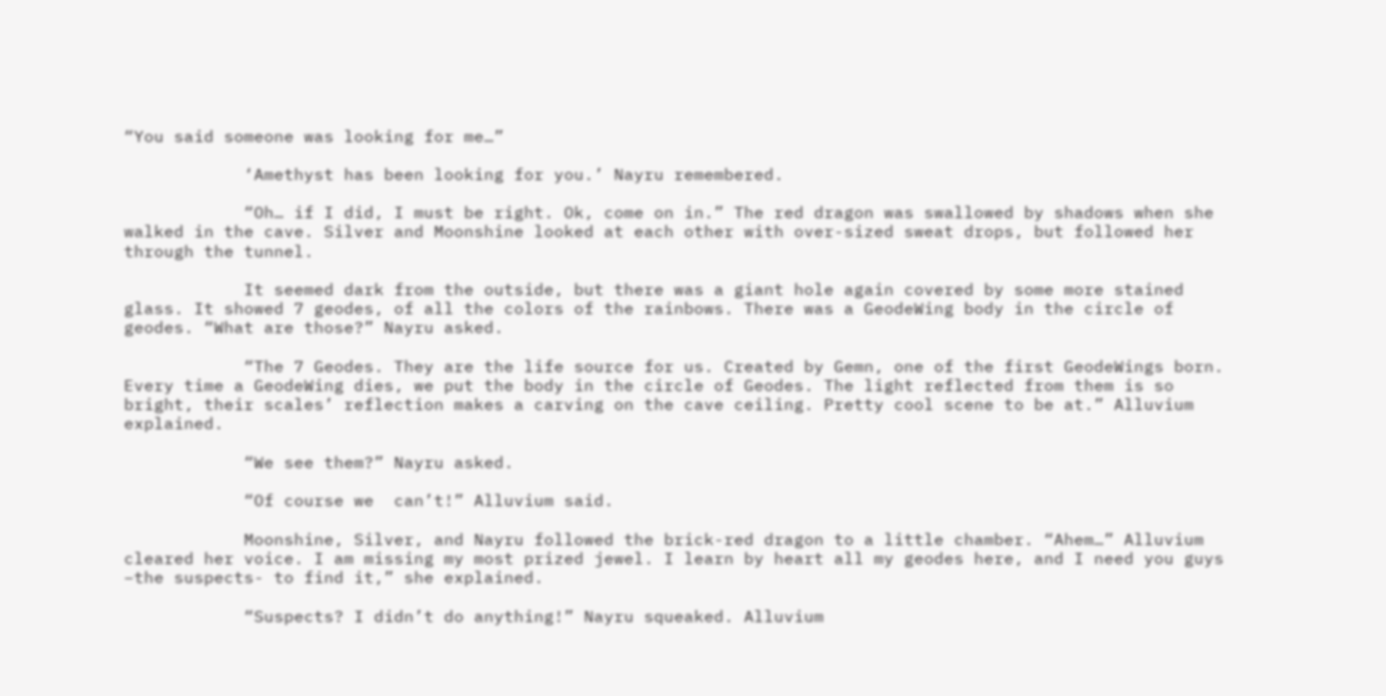“You said someone was looking for me…”

            ‘Amethyst has been looking for you.’ Nayru remembered.

            “Oh… if I did, I must be right. Ok, come on in.” The red dragon was swallowed by shadows when she walked in the cave. Silver and Moonshine looked at each other with over-sized sweat drops, but followed her through the tunnel.

            It seemed dark from the outside, but there was a giant hole again covered by some more stained glass. It showed 7 geodes, of all the colors of the rainbows. There was a GeodeWing body in the circle of geodes. “What are those?” Nayru asked.

            “The 7 Geodes. They are the life source for us. Created by Gemn, one of the first GeodeWings born. Every time a GeodeWing dies, we put the body in the circle of Geodes. The light reflected from them is so bright, their scales’ reflection makes a carving on the cave ceiling. Pretty cool scene to be at.” Alluvium explained.

            “We see them?” Nayru asked.

            “Of course we  can’t!” Alluvium said.

            Moonshine, Silver, and Nayru followed the brick-red dragon to a little chamber. “Ahem…” Alluvium cleared her voice. I am missing my most prized jewel. I learn by heart all my geodes here, and I need you guys –the suspects- to find it,” she explained.

            “Suspects? I didn’t do anything!” Nayru squeaked. Alluvium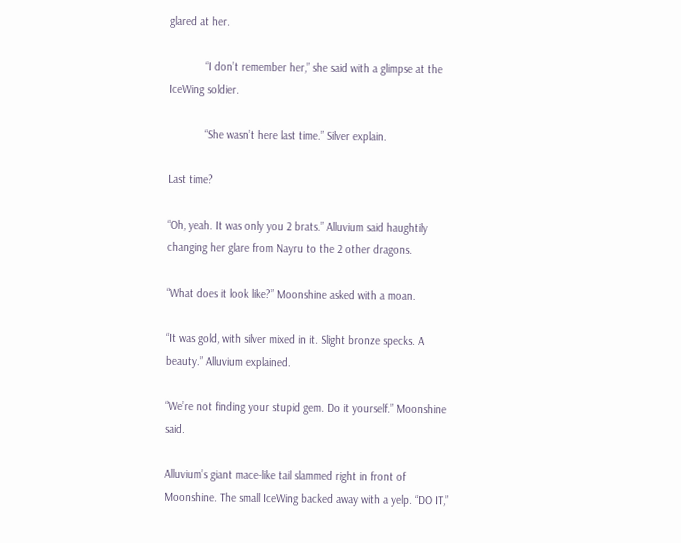glared at her.

            “I don’t remember her,” she said with a glimpse at the IceWing soldier.

            “She wasn’t here last time.” Silver explain.

Last time?

“Oh, yeah. It was only you 2 brats.” Alluvium said haughtily changing her glare from Nayru to the 2 other dragons.

“What does it look like?” Moonshine asked with a moan.

“It was gold, with silver mixed in it. Slight bronze specks. A beauty.” Alluvium explained.

“We’re not finding your stupid gem. Do it yourself.” Moonshine said.

Alluvium’s giant mace-like tail slammed right in front of Moonshine. The small IceWing backed away with a yelp. “DO IT,”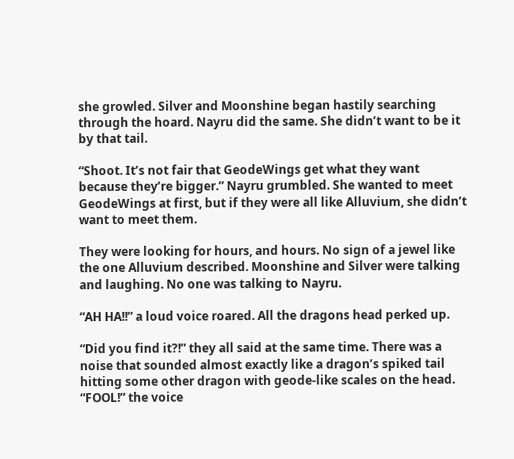she growled. Silver and Moonshine began hastily searching through the hoard. Nayru did the same. She didn’t want to be it by that tail.

“Shoot. It’s not fair that GeodeWings get what they want because they’re bigger.” Nayru grumbled. She wanted to meet GeodeWings at first, but if they were all like Alluvium, she didn’t want to meet them.

They were looking for hours, and hours. No sign of a jewel like the one Alluvium described. Moonshine and Silver were talking and laughing. No one was talking to Nayru.

“AH HA!!” a loud voice roared. All the dragons head perked up.

“Did you find it?!” they all said at the same time. There was a noise that sounded almost exactly like a dragon’s spiked tail hitting some other dragon with geode-like scales on the head. “FOOL!” the voice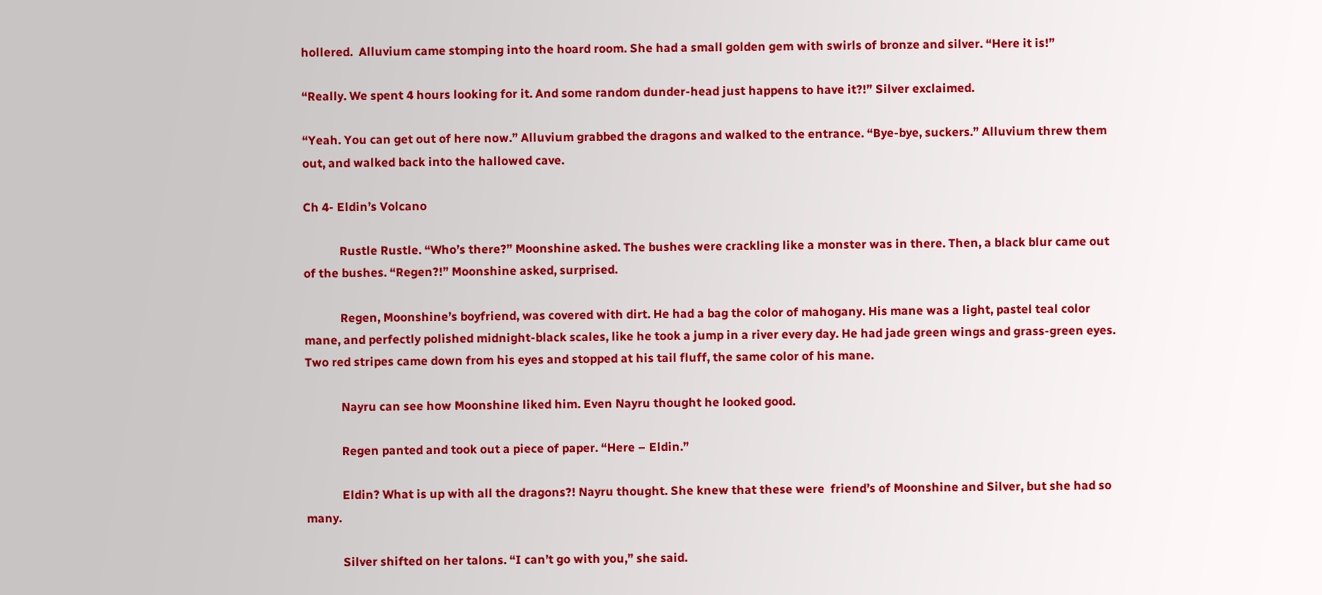hollered.  Alluvium came stomping into the hoard room. She had a small golden gem with swirls of bronze and silver. “Here it is!”

“Really. We spent 4 hours looking for it. And some random dunder-head just happens to have it?!” Silver exclaimed.

“Yeah. You can get out of here now.” Alluvium grabbed the dragons and walked to the entrance. “Bye-bye, suckers.” Alluvium threw them out, and walked back into the hallowed cave.

Ch 4- Eldin’s Volcano

            Rustle Rustle. “Who’s there?” Moonshine asked. The bushes were crackling like a monster was in there. Then, a black blur came out of the bushes. “Regen?!” Moonshine asked, surprised.

            Regen, Moonshine’s boyfriend, was covered with dirt. He had a bag the color of mahogany. His mane was a light, pastel teal color mane, and perfectly polished midnight-black scales, like he took a jump in a river every day. He had jade green wings and grass-green eyes. Two red stripes came down from his eyes and stopped at his tail fluff, the same color of his mane.

            Nayru can see how Moonshine liked him. Even Nayru thought he looked good.

            Regen panted and took out a piece of paper. “Here – Eldin.”

            Eldin? What is up with all the dragons?! Nayru thought. She knew that these were  friend’s of Moonshine and Silver, but she had so many.

            Silver shifted on her talons. “I can’t go with you,” she said.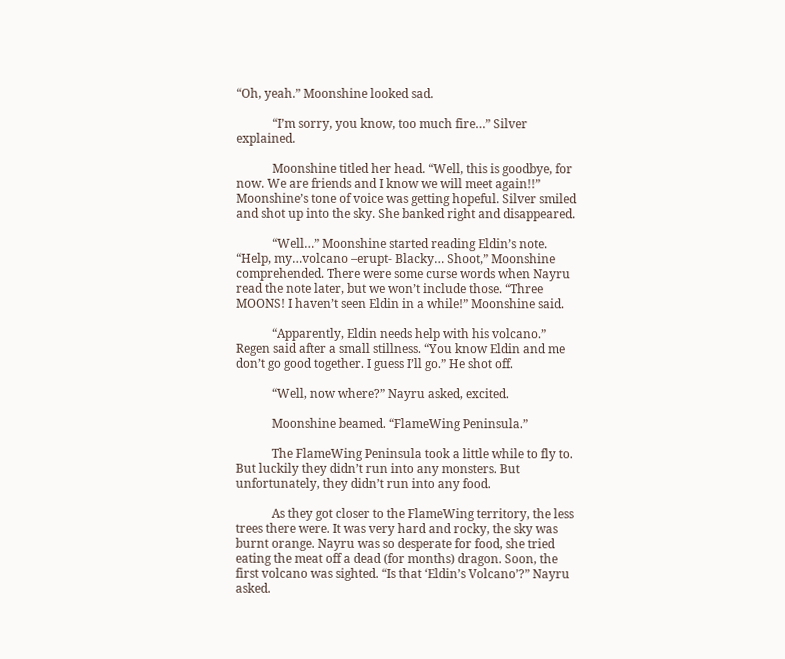“Oh, yeah.” Moonshine looked sad.

            “I’m sorry, you know, too much fire…” Silver explained.

            Moonshine titled her head. “Well, this is goodbye, for now. We are friends and I know we will meet again!!” Moonshine’s tone of voice was getting hopeful. Silver smiled and shot up into the sky. She banked right and disappeared.

            “Well…” Moonshine started reading Eldin’s note. “Help, my…volcano –erupt- Blacky… Shoot,” Moonshine comprehended. There were some curse words when Nayru read the note later, but we won’t include those. “Three MOONS! I haven’t seen Eldin in a while!” Moonshine said.

            “Apparently, Eldin needs help with his volcano.” Regen said after a small stillness. “You know Eldin and me don’t go good together. I guess I’ll go.” He shot off.

            “Well, now where?” Nayru asked, excited.

            Moonshine beamed. “FlameWing Peninsula.”

            The FlameWing Peninsula took a little while to fly to. But luckily they didn’t run into any monsters. But unfortunately, they didn’t run into any food.

            As they got closer to the FlameWing territory, the less trees there were. It was very hard and rocky, the sky was burnt orange. Nayru was so desperate for food, she tried eating the meat off a dead (for months) dragon. Soon, the first volcano was sighted. “Is that ‘Eldin’s Volcano’?” Nayru asked.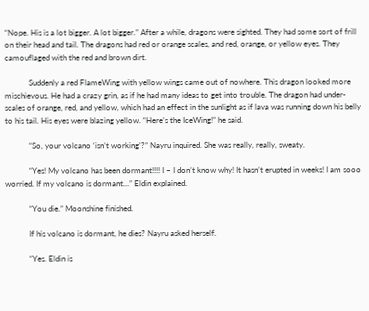“Nope. His is a lot bigger. A lot bigger.” After a while, dragons were sighted. They had some sort of frill on their head and tail. The dragons had red or orange scales, and red, orange, or yellow eyes. They camouflaged with the red and brown dirt.

            Suddenly a red FlameWing with yellow wings came out of nowhere. This dragon looked more mischievous. He had a crazy grin, as if he had many ideas to get into trouble. The dragon had under-scales of orange, red, and yellow, which had an effect in the sunlight as if lava was running down his belly to his tail. His eyes were blazing yellow. “Here’s the IceWing!” he said.

            “So, your volcano ‘isn’t working’?” Nayru inquired. She was really, really, sweaty.

            “Yes! My volcano has been dormant!!!! I – I don’t know why! It hasn’t erupted in weeks! I am sooo worried. If my volcano is dormant…” Eldin explained.

            “You die.” Moonshine finished.

            If his volcano is dormant, he dies? Nayru asked herself.

            “Yes. Eldin is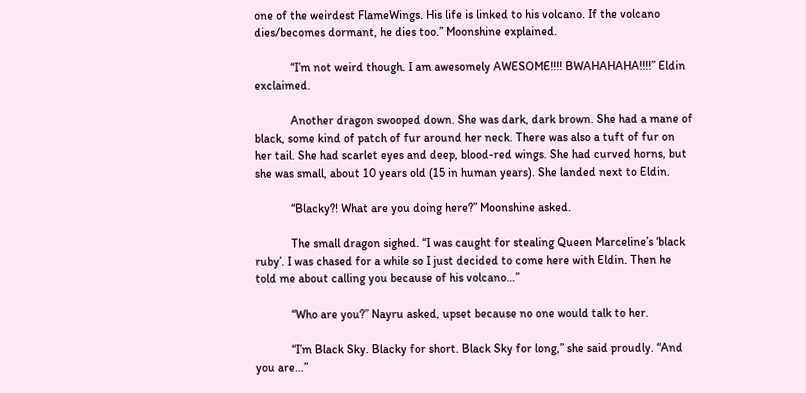one of the weirdest FlameWings. His life is linked to his volcano. If the volcano dies/becomes dormant, he dies too.” Moonshine explained.

            “I’m not weird though. I am awesomely AWESOME!!!! BWAHAHAHA!!!!” Eldin exclaimed.

            Another dragon swooped down. She was dark, dark brown. She had a mane of black, some kind of patch of fur around her neck. There was also a tuft of fur on her tail. She had scarlet eyes and deep, blood-red wings. She had curved horns, but she was small, about 10 years old (15 in human years). She landed next to Eldin.

            “Blacky?! What are you doing here?” Moonshine asked.

            The small dragon sighed. “I was caught for stealing Queen Marceline’s ‘black ruby’. I was chased for a while so I just decided to come here with Eldin. Then he told me about calling you because of his volcano…”

            “Who are you?” Nayru asked, upset because no one would talk to her.

            “I’m Black Sky. Blacky for short. Black Sky for long,” she said proudly. “And you are...”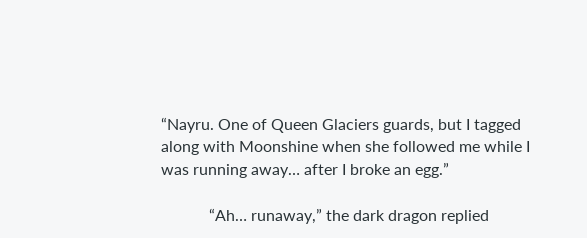“Nayru. One of Queen Glaciers guards, but I tagged along with Moonshine when she followed me while I was running away… after I broke an egg.”

            “Ah… runaway,” the dark dragon replied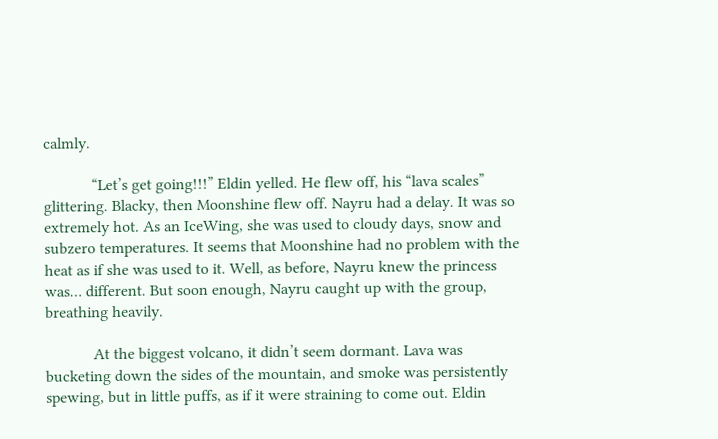calmly.

            “Let’s get going!!!” Eldin yelled. He flew off, his “lava scales” glittering. Blacky, then Moonshine flew off. Nayru had a delay. It was so extremely hot. As an IceWing, she was used to cloudy days, snow and subzero temperatures. It seems that Moonshine had no problem with the heat as if she was used to it. Well, as before, Nayru knew the princess was… different. But soon enough, Nayru caught up with the group, breathing heavily.

            At the biggest volcano, it didn’t seem dormant. Lava was bucketing down the sides of the mountain, and smoke was persistently spewing, but in little puffs, as if it were straining to come out. Eldin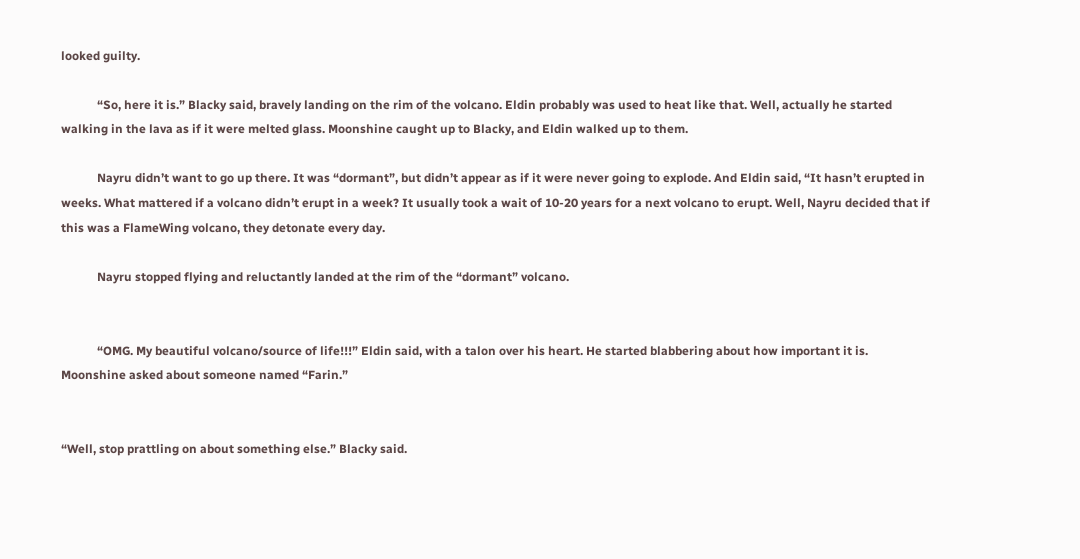looked guilty.

            “So, here it is.” Blacky said, bravely landing on the rim of the volcano. Eldin probably was used to heat like that. Well, actually he started walking in the lava as if it were melted glass. Moonshine caught up to Blacky, and Eldin walked up to them.

            Nayru didn’t want to go up there. It was “dormant”, but didn’t appear as if it were never going to explode. And Eldin said, “It hasn’t erupted in weeks. What mattered if a volcano didn’t erupt in a week? It usually took a wait of 10-20 years for a next volcano to erupt. Well, Nayru decided that if this was a FlameWing volcano, they detonate every day.

            Nayru stopped flying and reluctantly landed at the rim of the “dormant” volcano.


            “OMG. My beautiful volcano/source of life!!!” Eldin said, with a talon over his heart. He started blabbering about how important it is. Moonshine asked about someone named “Farin.”


“Well, stop prattling on about something else.” Blacky said.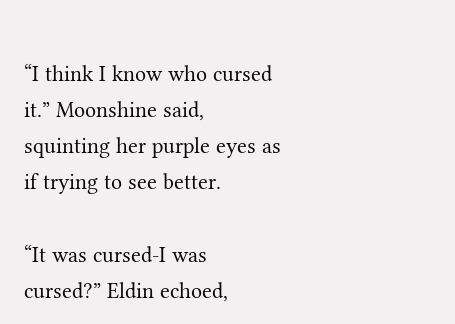“I think I know who cursed it.” Moonshine said, squinting her purple eyes as if trying to see better.

“It was cursed-I was cursed?” Eldin echoed,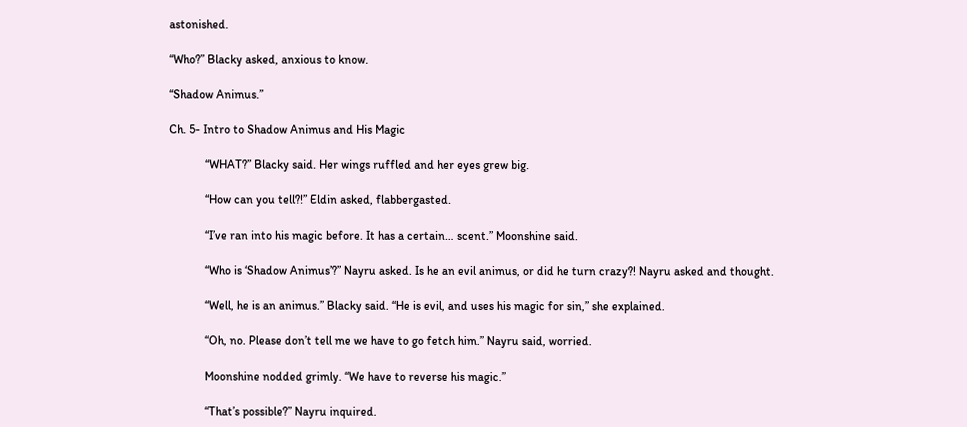astonished.

“Who?” Blacky asked, anxious to know.

“Shadow Animus.”

Ch. 5- Intro to Shadow Animus and His Magic

            “WHAT?” Blacky said. Her wings ruffled and her eyes grew big.

            “How can you tell?!” Eldin asked, flabbergasted.

            “I’ve ran into his magic before. It has a certain… scent.” Moonshine said.

            “Who is ‘Shadow Animus’?” Nayru asked. Is he an evil animus, or did he turn crazy?! Nayru asked and thought.

            “Well, he is an animus.” Blacky said. “He is evil, and uses his magic for sin,” she explained.

            “Oh, no. Please don’t tell me we have to go fetch him.” Nayru said, worried.

            Moonshine nodded grimly. “We have to reverse his magic.”

            “That’s possible?” Nayru inquired.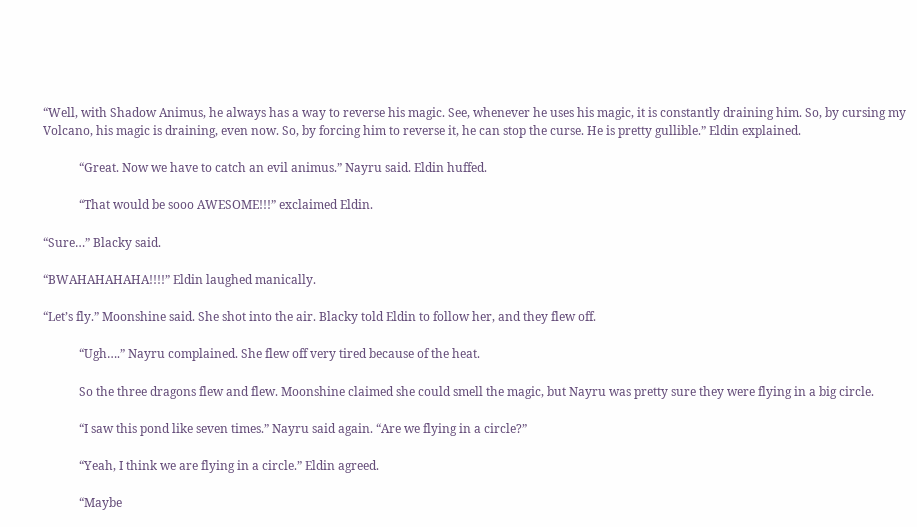“Well, with Shadow Animus, he always has a way to reverse his magic. See, whenever he uses his magic, it is constantly draining him. So, by cursing my Volcano, his magic is draining, even now. So, by forcing him to reverse it, he can stop the curse. He is pretty gullible.” Eldin explained.

            “Great. Now we have to catch an evil animus.” Nayru said. Eldin huffed.

            “That would be sooo AWESOME!!!” exclaimed Eldin.

“Sure…” Blacky said.

“BWAHAHAHAHA!!!!” Eldin laughed manically.

“Let’s fly.” Moonshine said. She shot into the air. Blacky told Eldin to follow her, and they flew off.

            “Ugh….” Nayru complained. She flew off very tired because of the heat.

            So the three dragons flew and flew. Moonshine claimed she could smell the magic, but Nayru was pretty sure they were flying in a big circle.

            “I saw this pond like seven times.” Nayru said again. “Are we flying in a circle?”

            “Yeah, I think we are flying in a circle.” Eldin agreed.

            “Maybe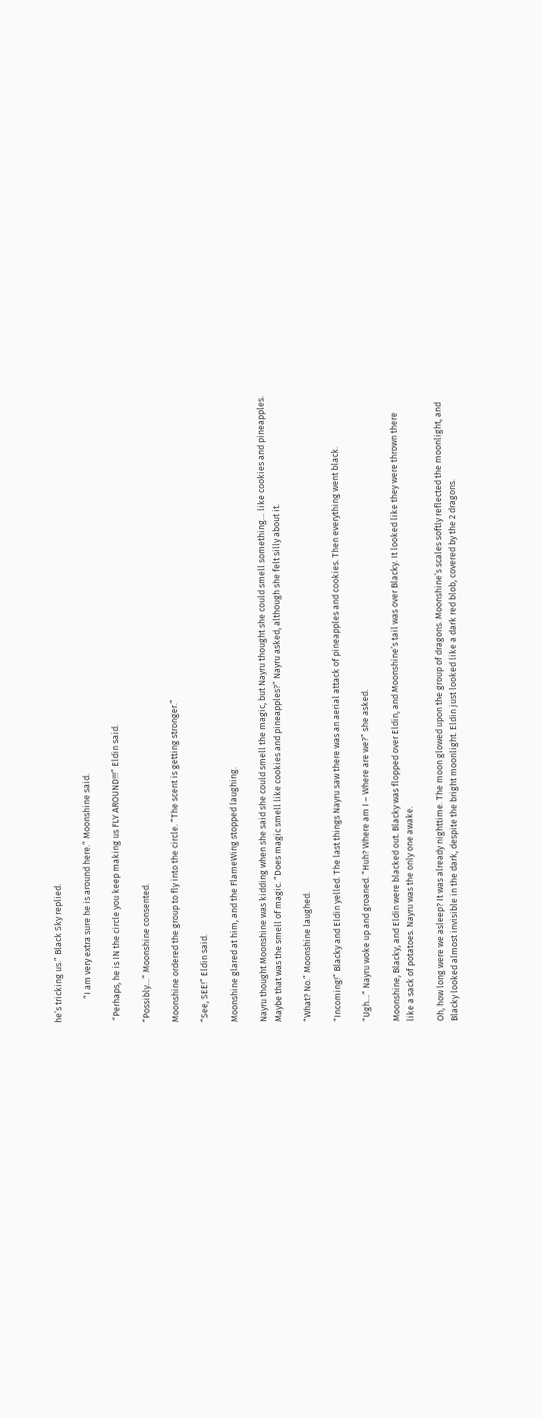he’s tricking us.” Black Sky replied.

            “I am very extra sure he is around here.” Moonshine said.

 “Perhaps, he is IN the circle you keep making us FLY AROUND!!!” Eldin said.

“Possibly…” Moonshine consented.

Moonshine ordered the group to fly into the circle. “The scent is getting stronger.”

“See, SEE!” Eldin said.

Moonshine glared at him, and the FlameWing stopped laughing.

Nayru thought Moonshine was kidding when she said she could smell the magic, but Nayru thought she could smell something… like cookies and pineapples. Maybe that was the smell of magic. “Does magic smell like cookies and pineapples?” Nayru asked, although she felt silly about it.

“What? No.” Moonshine laughed.

“Incoming!” Blacky and Eldin yelled. The last things Nayru saw there was an aerial attack of pineapples and cookies. Then everything went black.

“Ugh…” Nayru woke up and groaned. “Huh? Where am I – Where are we?” she asked.

Moonshine, Blacky, and Eldin were blacked out. Blacky was flopped over Eldin, and Moonshine’s tail was over Blacky. It looked like they were thrown there like a sack of potatoes. Nayru was the only one awake.

Oh, how long were we asleep? It was already nighttime. The moon glowed upon the group of dragons. Moonshine’s scales softly reflected the moonlight, and Blacky looked almost invisible in the dark, despite the bright moonlight. Eldin just looked like a dark red blob, covered by the 2 dragons.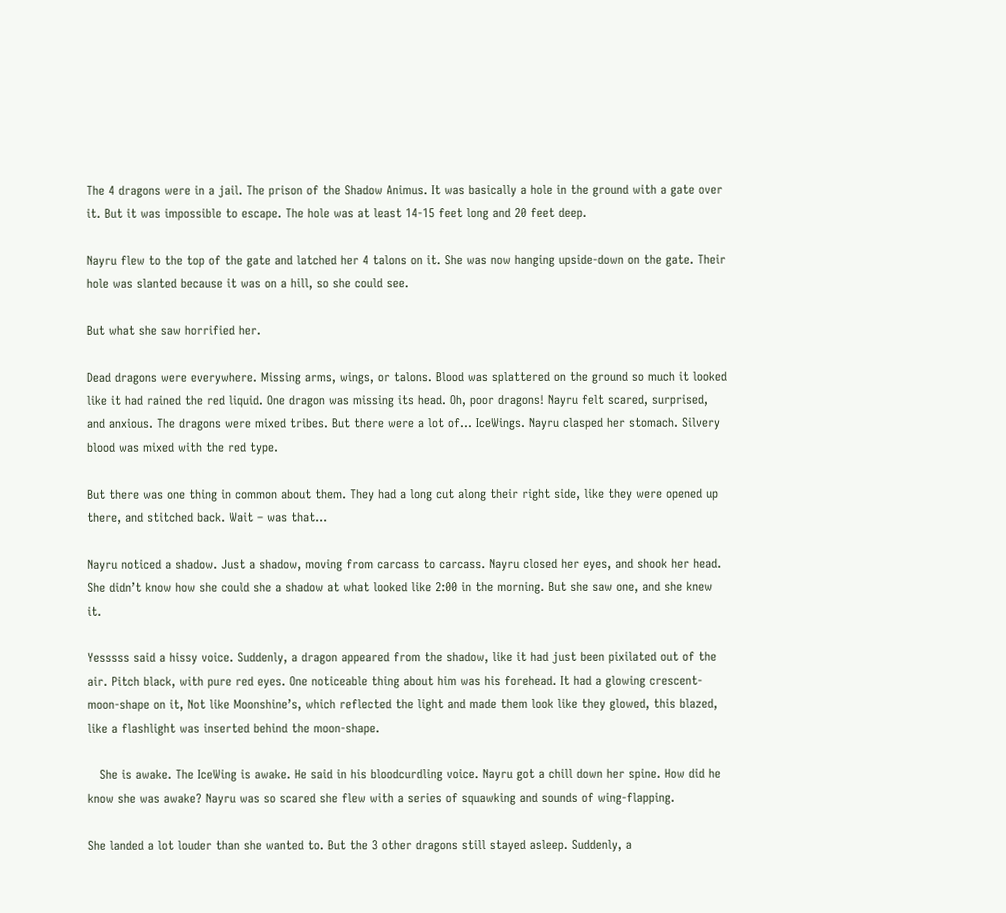The 4 dragons were in a jail. The prison of the Shadow Animus. It was basically a hole in the ground with a gate over it. But it was impossible to escape. The hole was at least 14-15 feet long and 20 feet deep.

Nayru flew to the top of the gate and latched her 4 talons on it. She was now hanging upside-down on the gate. Their hole was slanted because it was on a hill, so she could see.

But what she saw horrified her.

Dead dragons were everywhere. Missing arms, wings, or talons. Blood was splattered on the ground so much it looked like it had rained the red liquid. One dragon was missing its head. Oh, poor dragons! Nayru felt scared, surprised, and anxious. The dragons were mixed tribes. But there were a lot of… IceWings. Nayru clasped her stomach. Silvery blood was mixed with the red type.

But there was one thing in common about them. They had a long cut along their right side, like they were opened up there, and stitched back. Wait – was that…

Nayru noticed a shadow. Just a shadow, moving from carcass to carcass. Nayru closed her eyes, and shook her head. She didn’t know how she could she a shadow at what looked like 2:00 in the morning. But she saw one, and she knew it.

Yesssss said a hissy voice. Suddenly, a dragon appeared from the shadow, like it had just been pixilated out of the air. Pitch black, with pure red eyes. One noticeable thing about him was his forehead. It had a glowing crescent-moon-shape on it, Not like Moonshine’s, which reflected the light and made them look like they glowed, this blazed, like a flashlight was inserted behind the moon-shape.

   She is awake. The IceWing is awake. He said in his bloodcurdling voice. Nayru got a chill down her spine. How did he know she was awake? Nayru was so scared she flew with a series of squawking and sounds of wing-flapping.

She landed a lot louder than she wanted to. But the 3 other dragons still stayed asleep. Suddenly, a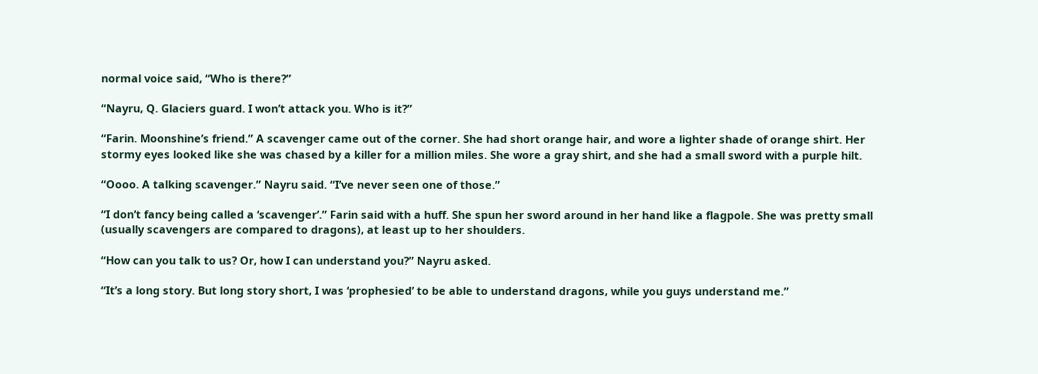normal voice said, “Who is there?”

“Nayru, Q. Glaciers guard. I won’t attack you. Who is it?”

“Farin. Moonshine’s friend.” A scavenger came out of the corner. She had short orange hair, and wore a lighter shade of orange shirt. Her stormy eyes looked like she was chased by a killer for a million miles. She wore a gray shirt, and she had a small sword with a purple hilt.

“Oooo. A talking scavenger.” Nayru said. “I’ve never seen one of those.”

“I don’t fancy being called a ‘scavenger’.” Farin said with a huff. She spun her sword around in her hand like a flagpole. She was pretty small (usually scavengers are compared to dragons), at least up to her shoulders.

“How can you talk to us? Or, how I can understand you?” Nayru asked.

“It’s a long story. But long story short, I was ‘prophesied’ to be able to understand dragons, while you guys understand me.”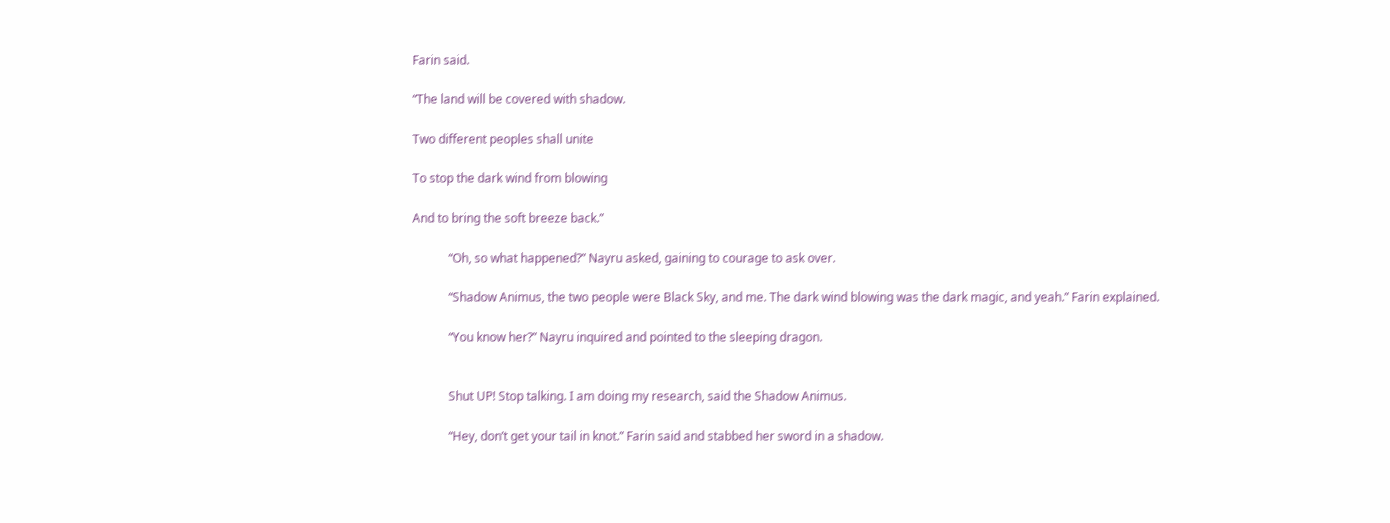Farin said.

“The land will be covered with shadow.

Two different peoples shall unite

To stop the dark wind from blowing

And to bring the soft breeze back.”

            “Oh, so what happened?” Nayru asked, gaining to courage to ask over.

            “Shadow Animus, the two people were Black Sky, and me. The dark wind blowing was the dark magic, and yeah.” Farin explained.

            “You know her?” Nayru inquired and pointed to the sleeping dragon.


            Shut UP! Stop talking. I am doing my research, said the Shadow Animus.

            “Hey, don’t get your tail in knot.” Farin said and stabbed her sword in a shadow.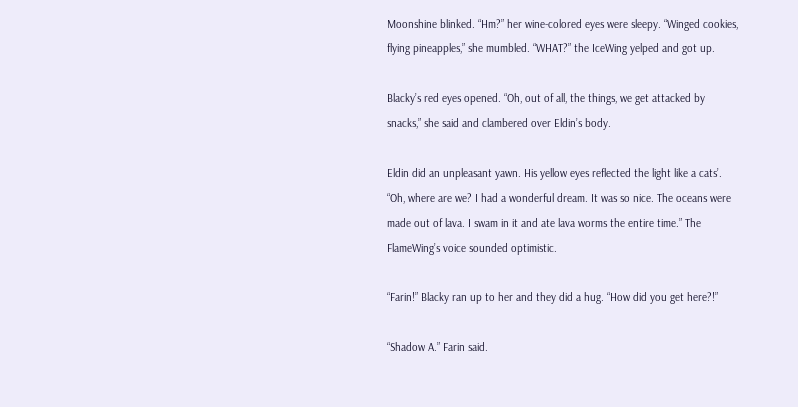Moonshine blinked. “Hm?” her wine-colored eyes were sleepy. “Winged cookies, flying pineapples,” she mumbled. “WHAT?” the IceWing yelped and got up.

Blacky’s red eyes opened. “Oh, out of all, the things, we get attacked by snacks,” she said and clambered over Eldin’s body.

Eldin did an unpleasant yawn. His yellow eyes reflected the light like a cats’. “Oh, where are we? I had a wonderful dream. It was so nice. The oceans were made out of lava. I swam in it and ate lava worms the entire time.” The FlameWing’s voice sounded optimistic.

“Farin!” Blacky ran up to her and they did a hug. “How did you get here?!”

“Shadow A.” Farin said.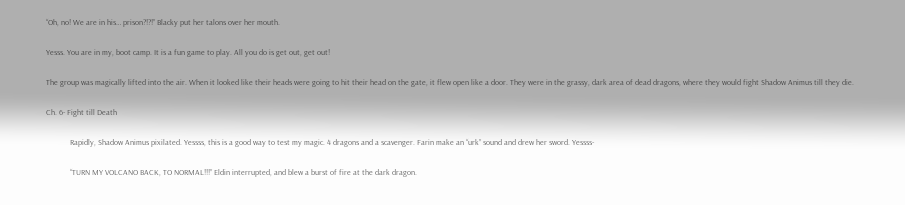“Oh, no! We are in his… prison?!?!” Blacky put her talons over her mouth.

Yesss. You are in my, boot camp. It is a fun game to play. All you do is get out, get out!

The group was magically lifted into the air. When it looked like their heads were going to hit their head on the gate, it flew open like a door. They were in the grassy, dark area of dead dragons, where they would fight Shadow Animus till they die.

Ch. 6- Fight till Death

            Rapidly, Shadow Animus pixilated. Yessss, this is a good way to test my magic. 4 dragons and a scavenger. Farin make an “urk” sound and drew her sword. Yessss-

            “TURN MY VOLCANO BACK, TO NORMAL!!!” Eldin interrupted, and blew a burst of fire at the dark dragon.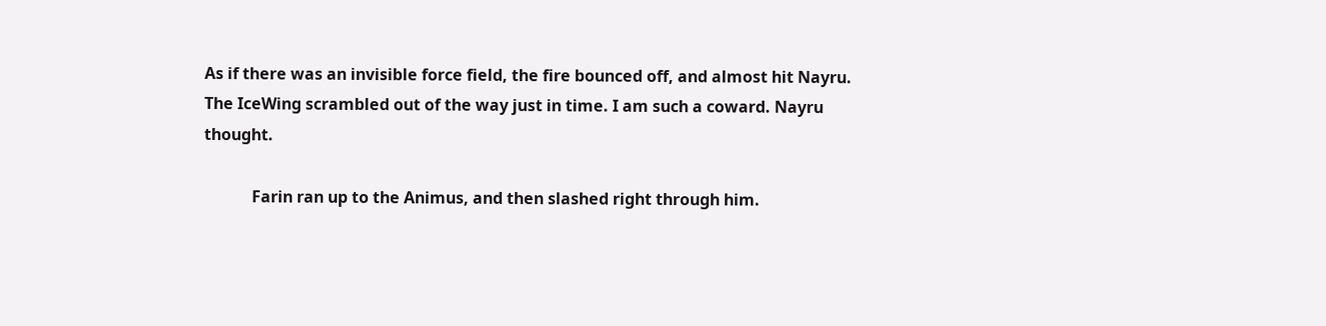As if there was an invisible force field, the fire bounced off, and almost hit Nayru. The IceWing scrambled out of the way just in time. I am such a coward. Nayru thought.

            Farin ran up to the Animus, and then slashed right through him.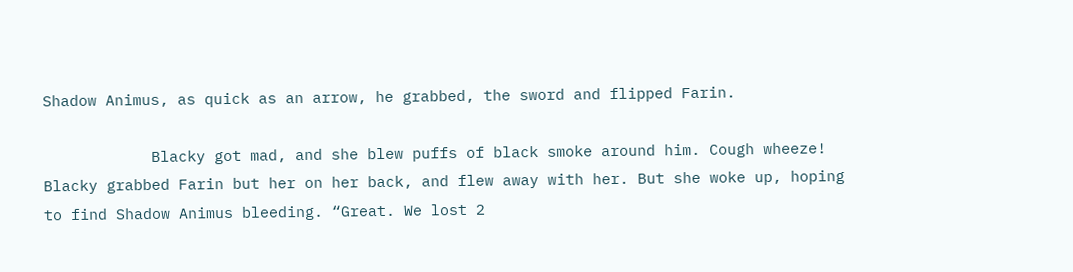Shadow Animus, as quick as an arrow, he grabbed, the sword and flipped Farin.

            Blacky got mad, and she blew puffs of black smoke around him. Cough wheeze! Blacky grabbed Farin but her on her back, and flew away with her. But she woke up, hoping to find Shadow Animus bleeding. “Great. We lost 2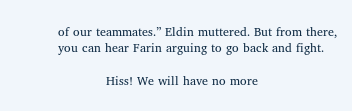of our teammates.” Eldin muttered. But from there, you can hear Farin arguing to go back and fight.

            Hiss! We will have no more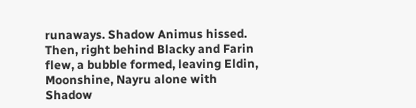runaways. Shadow Animus hissed. Then, right behind Blacky and Farin flew, a bubble formed, leaving Eldin, Moonshine, Nayru alone with Shadow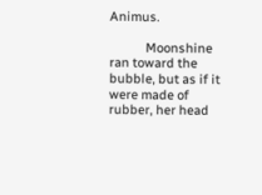Animus.

            Moonshine ran toward the bubble, but as if it were made of rubber, her head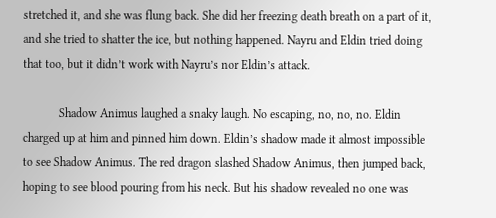stretched it, and she was flung back. She did her freezing death breath on a part of it, and she tried to shatter the ice, but nothing happened. Nayru and Eldin tried doing that too, but it didn’t work with Nayru’s nor Eldin’s attack.

            Shadow Animus laughed a snaky laugh. No escaping, no, no, no. Eldin charged up at him and pinned him down. Eldin’s shadow made it almost impossible to see Shadow Animus. The red dragon slashed Shadow Animus, then jumped back, hoping to see blood pouring from his neck. But his shadow revealed no one was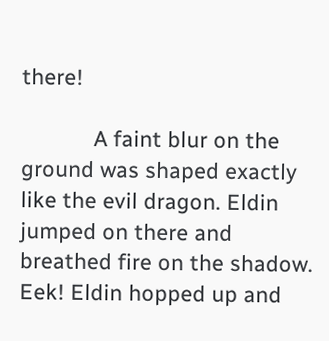there!

            A faint blur on the ground was shaped exactly like the evil dragon. Eldin jumped on there and breathed fire on the shadow. Eek! Eldin hopped up and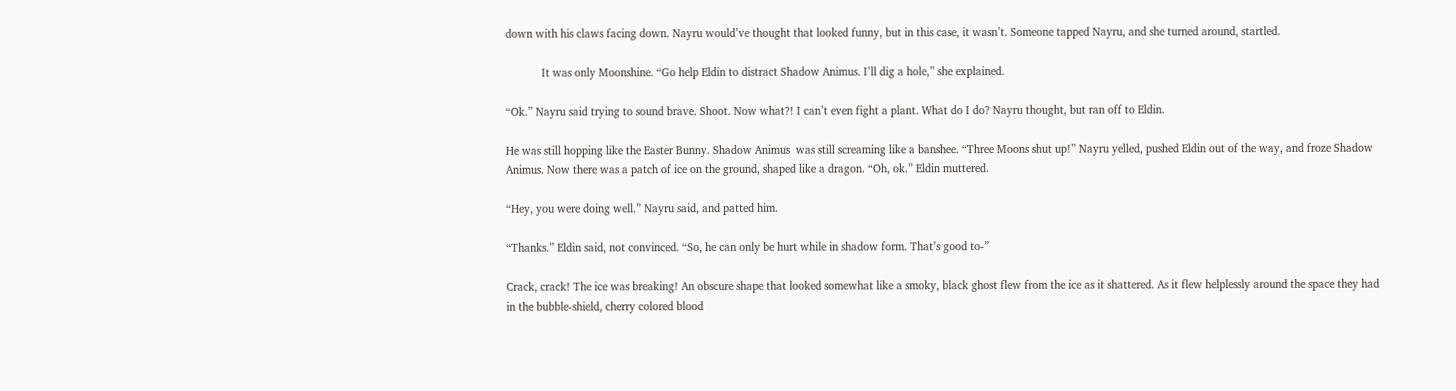down with his claws facing down. Nayru would’ve thought that looked funny, but in this case, it wasn’t. Someone tapped Nayru, and she turned around, startled.

            It was only Moonshine. “Go help Eldin to distract Shadow Animus. I’ll dig a hole,” she explained.

“Ok.” Nayru said trying to sound brave. Shoot. Now what?! I can’t even fight a plant. What do I do? Nayru thought, but ran off to Eldin.

He was still hopping like the Easter Bunny. Shadow Animus  was still screaming like a banshee. “Three Moons shut up!” Nayru yelled, pushed Eldin out of the way, and froze Shadow Animus. Now there was a patch of ice on the ground, shaped like a dragon. “Oh, ok.” Eldin muttered.

“Hey, you were doing well.” Nayru said, and patted him.

“Thanks.” Eldin said, not convinced. “So, he can only be hurt while in shadow form. That’s good to-”

Crack, crack! The ice was breaking! An obscure shape that looked somewhat like a smoky, black ghost flew from the ice as it shattered. As it flew helplessly around the space they had in the bubble-shield, cherry colored blood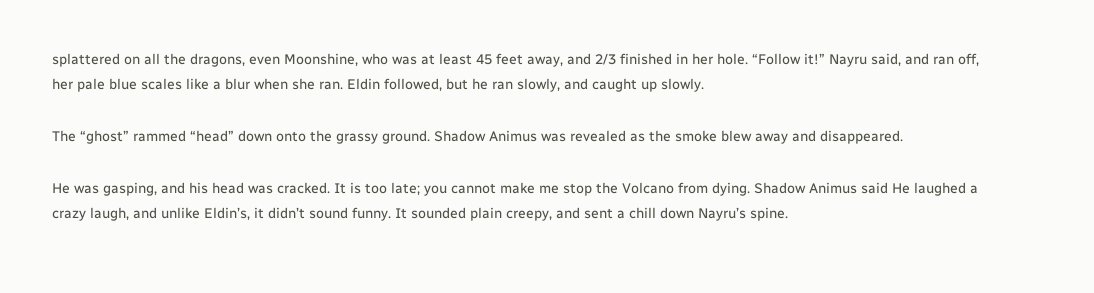splattered on all the dragons, even Moonshine, who was at least 45 feet away, and 2/3 finished in her hole. “Follow it!” Nayru said, and ran off, her pale blue scales like a blur when she ran. Eldin followed, but he ran slowly, and caught up slowly.

The “ghost” rammed “head” down onto the grassy ground. Shadow Animus was revealed as the smoke blew away and disappeared.

He was gasping, and his head was cracked. It is too late; you cannot make me stop the Volcano from dying. Shadow Animus said He laughed a crazy laugh, and unlike Eldin’s, it didn’t sound funny. It sounded plain creepy, and sent a chill down Nayru’s spine.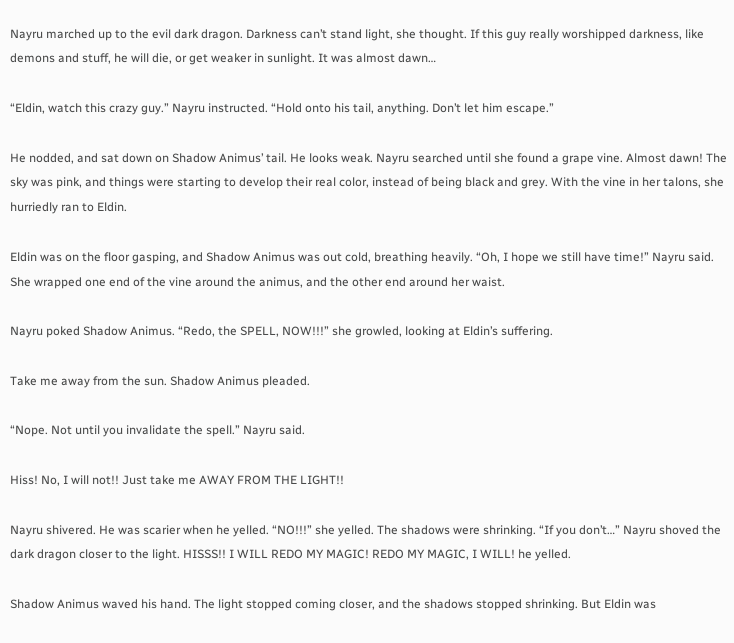Nayru marched up to the evil dark dragon. Darkness can’t stand light, she thought. If this guy really worshipped darkness, like demons and stuff, he will die, or get weaker in sunlight. It was almost dawn…

“Eldin, watch this crazy guy.” Nayru instructed. “Hold onto his tail, anything. Don’t let him escape.”

He nodded, and sat down on Shadow Animus’ tail. He looks weak. Nayru searched until she found a grape vine. Almost dawn! The sky was pink, and things were starting to develop their real color, instead of being black and grey. With the vine in her talons, she hurriedly ran to Eldin.

Eldin was on the floor gasping, and Shadow Animus was out cold, breathing heavily. “Oh, I hope we still have time!” Nayru said. She wrapped one end of the vine around the animus, and the other end around her waist.

Nayru poked Shadow Animus. “Redo, the SPELL, NOW!!!” she growled, looking at Eldin’s suffering.

Take me away from the sun. Shadow Animus pleaded.

“Nope. Not until you invalidate the spell.” Nayru said.

Hiss! No, I will not!! Just take me AWAY FROM THE LIGHT!!

Nayru shivered. He was scarier when he yelled. “NO!!!” she yelled. The shadows were shrinking. “If you don’t…” Nayru shoved the dark dragon closer to the light. HISSS!! I WILL REDO MY MAGIC! REDO MY MAGIC, I WILL! he yelled.

Shadow Animus waved his hand. The light stopped coming closer, and the shadows stopped shrinking. But Eldin was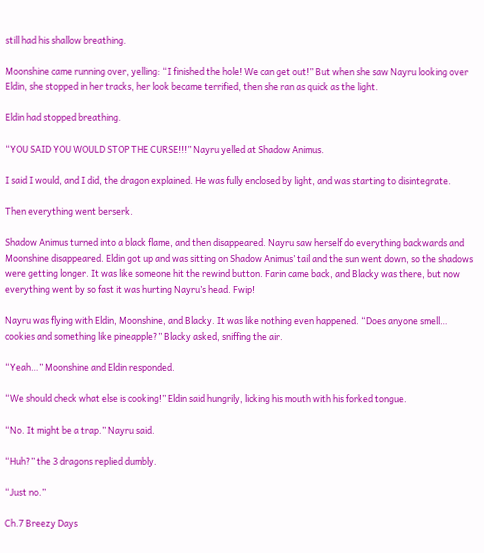still had his shallow breathing.

Moonshine came running over, yelling: “I finished the hole! We can get out!” But when she saw Nayru looking over Eldin, she stopped in her tracks, her look became terrified, then she ran as quick as the light.

Eldin had stopped breathing.

“YOU SAID YOU WOULD STOP THE CURSE!!!” Nayru yelled at Shadow Animus.

I said I would, and I did, the dragon explained. He was fully enclosed by light, and was starting to disintegrate.

Then everything went berserk.

Shadow Animus turned into a black flame, and then disappeared. Nayru saw herself do everything backwards and Moonshine disappeared. Eldin got up and was sitting on Shadow Animus’ tail and the sun went down, so the shadows were getting longer. It was like someone hit the rewind button. Farin came back, and Blacky was there, but now everything went by so fast it was hurting Nayru’s head. Fwip!

Nayru was flying with Eldin, Moonshine, and Blacky. It was like nothing even happened. “Does anyone smell… cookies and something like pineapple?” Blacky asked, sniffing the air.

“Yeah…” Moonshine and Eldin responded.

“We should check what else is cooking!” Eldin said hungrily, licking his mouth with his forked tongue.

“No. It might be a trap.” Nayru said.

“Huh?” the 3 dragons replied dumbly.

“Just no.”

Ch.7 Breezy Days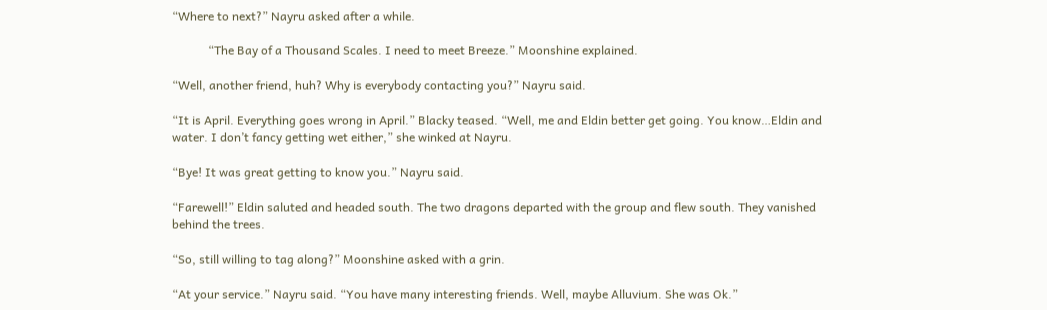“Where to next?” Nayru asked after a while.

            “The Bay of a Thousand Scales. I need to meet Breeze.” Moonshine explained.

“Well, another friend, huh? Why is everybody contacting you?” Nayru said.

“It is April. Everything goes wrong in April.” Blacky teased. “Well, me and Eldin better get going. You know…Eldin and water. I don’t fancy getting wet either,” she winked at Nayru.

“Bye! It was great getting to know you.” Nayru said.

“Farewell!” Eldin saluted and headed south. The two dragons departed with the group and flew south. They vanished behind the trees.

“So, still willing to tag along?” Moonshine asked with a grin.

“At your service.” Nayru said. “You have many interesting friends. Well, maybe Alluvium. She was Ok.”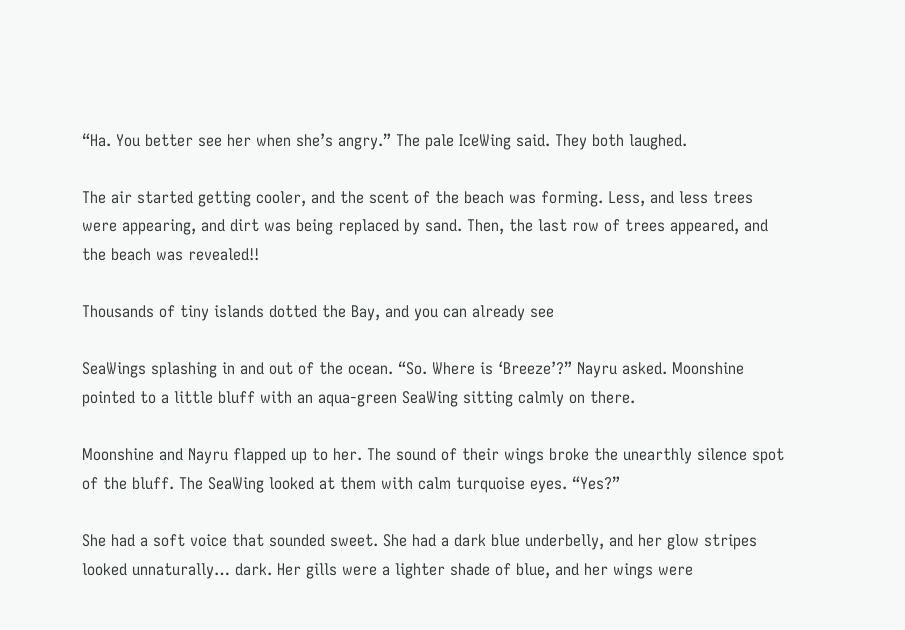“Ha. You better see her when she’s angry.” The pale IceWing said. They both laughed.

The air started getting cooler, and the scent of the beach was forming. Less, and less trees were appearing, and dirt was being replaced by sand. Then, the last row of trees appeared, and the beach was revealed!!

Thousands of tiny islands dotted the Bay, and you can already see

SeaWings splashing in and out of the ocean. “So. Where is ‘Breeze’?” Nayru asked. Moonshine pointed to a little bluff with an aqua-green SeaWing sitting calmly on there.

Moonshine and Nayru flapped up to her. The sound of their wings broke the unearthly silence spot of the bluff. The SeaWing looked at them with calm turquoise eyes. “Yes?”

She had a soft voice that sounded sweet. She had a dark blue underbelly, and her glow stripes looked unnaturally… dark. Her gills were a lighter shade of blue, and her wings were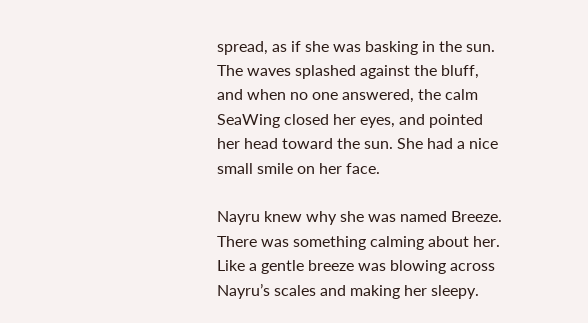spread, as if she was basking in the sun. The waves splashed against the bluff, and when no one answered, the calm SeaWing closed her eyes, and pointed her head toward the sun. She had a nice small smile on her face.

Nayru knew why she was named Breeze. There was something calming about her. Like a gentle breeze was blowing across Nayru’s scales and making her sleepy.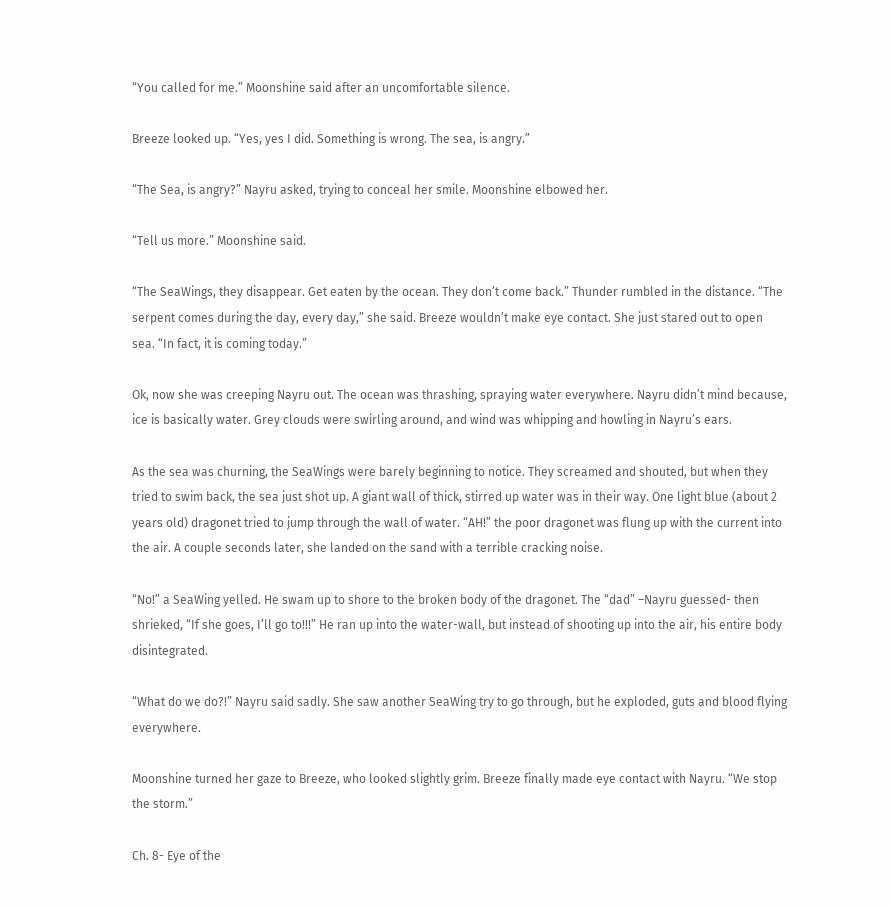“You called for me.” Moonshine said after an uncomfortable silence.

Breeze looked up. “Yes, yes I did. Something is wrong. The sea, is angry.”

“The Sea, is angry?” Nayru asked, trying to conceal her smile. Moonshine elbowed her.

“Tell us more.” Moonshine said.

“The SeaWings, they disappear. Get eaten by the ocean. They don’t come back.” Thunder rumbled in the distance. “The serpent comes during the day, every day,” she said. Breeze wouldn’t make eye contact. She just stared out to open sea. “In fact, it is coming today.”

Ok, now she was creeping Nayru out. The ocean was thrashing, spraying water everywhere. Nayru didn’t mind because, ice is basically water. Grey clouds were swirling around, and wind was whipping and howling in Nayru’s ears.

As the sea was churning, the SeaWings were barely beginning to notice. They screamed and shouted, but when they tried to swim back, the sea just shot up. A giant wall of thick, stirred up water was in their way. One light blue (about 2 years old) dragonet tried to jump through the wall of water. “AH!” the poor dragonet was flung up with the current into the air. A couple seconds later, she landed on the sand with a terrible cracking noise.

“No!” a SeaWing yelled. He swam up to shore to the broken body of the dragonet. The “dad” –Nayru guessed- then shrieked, “If she goes, I’ll go to!!!” He ran up into the water-wall, but instead of shooting up into the air, his entire body disintegrated.

“What do we do?!” Nayru said sadly. She saw another SeaWing try to go through, but he exploded, guts and blood flying everywhere.

Moonshine turned her gaze to Breeze, who looked slightly grim. Breeze finally made eye contact with Nayru. “We stop the storm.”

Ch. 8- Eye of the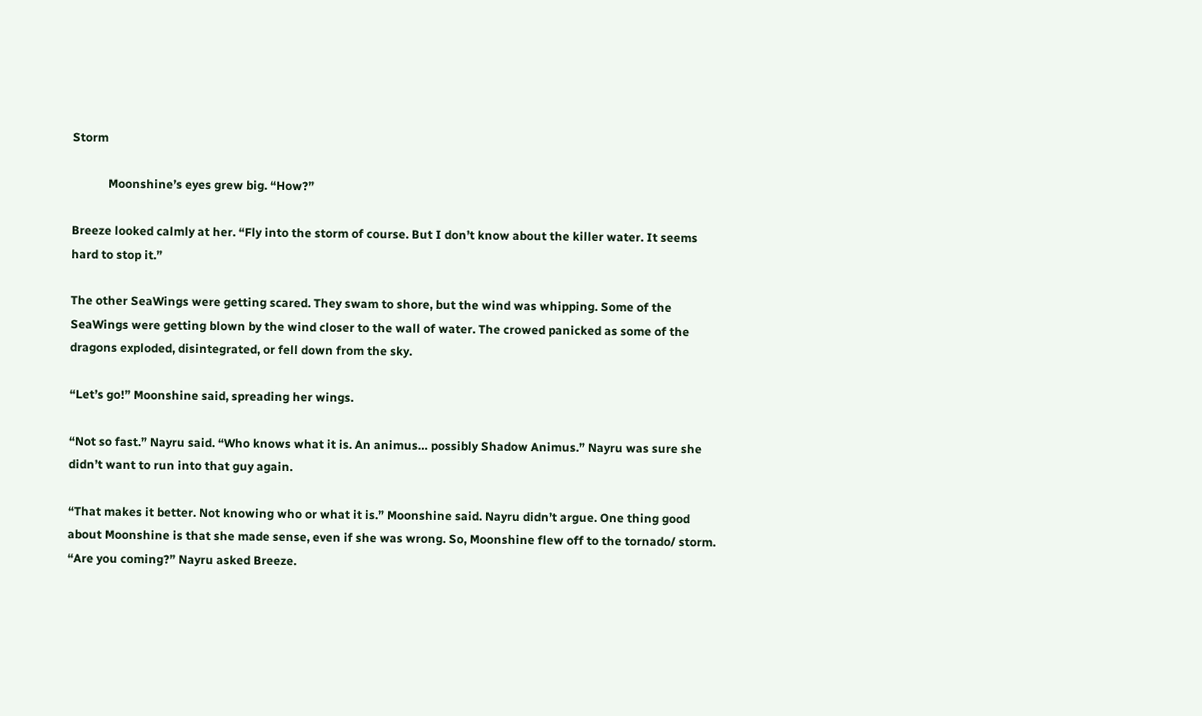Storm

            Moonshine’s eyes grew big. “How?”

Breeze looked calmly at her. “Fly into the storm of course. But I don’t know about the killer water. It seems hard to stop it.”

The other SeaWings were getting scared. They swam to shore, but the wind was whipping. Some of the SeaWings were getting blown by the wind closer to the wall of water. The crowed panicked as some of the dragons exploded, disintegrated, or fell down from the sky.

“Let’s go!” Moonshine said, spreading her wings.

“Not so fast.” Nayru said. “Who knows what it is. An animus… possibly Shadow Animus.” Nayru was sure she didn’t want to run into that guy again.

“That makes it better. Not knowing who or what it is.” Moonshine said. Nayru didn’t argue. One thing good about Moonshine is that she made sense, even if she was wrong. So, Moonshine flew off to the tornado/ storm. “Are you coming?” Nayru asked Breeze.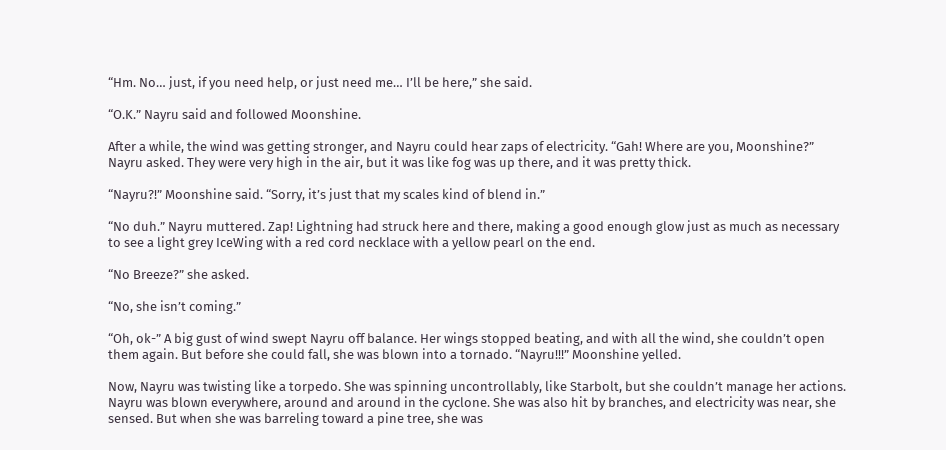“Hm. No… just, if you need help, or just need me… I’ll be here,” she said.

“O.K.” Nayru said and followed Moonshine.

After a while, the wind was getting stronger, and Nayru could hear zaps of electricity. “Gah! Where are you, Moonshine?” Nayru asked. They were very high in the air, but it was like fog was up there, and it was pretty thick.

“Nayru?!” Moonshine said. “Sorry, it’s just that my scales kind of blend in.”

“No duh.” Nayru muttered. Zap! Lightning had struck here and there, making a good enough glow just as much as necessary to see a light grey IceWing with a red cord necklace with a yellow pearl on the end.

“No Breeze?” she asked.

“No, she isn’t coming.”

“Oh, ok-” A big gust of wind swept Nayru off balance. Her wings stopped beating, and with all the wind, she couldn’t open them again. But before she could fall, she was blown into a tornado. “Nayru!!!” Moonshine yelled.

Now, Nayru was twisting like a torpedo. She was spinning uncontrollably, like Starbolt, but she couldn’t manage her actions. Nayru was blown everywhere, around and around in the cyclone. She was also hit by branches, and electricity was near, she sensed. But when she was barreling toward a pine tree, she was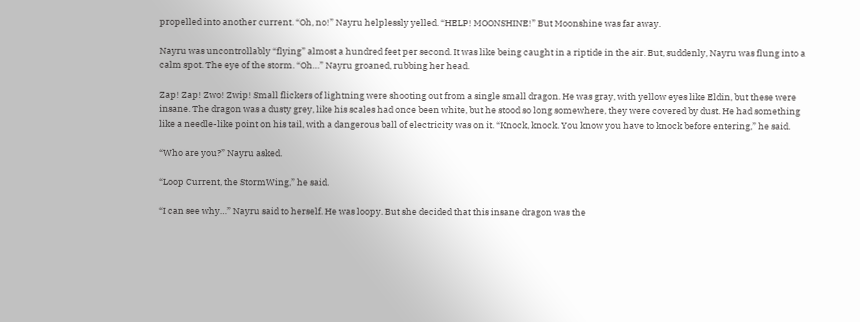propelled into another current. “Oh, no!” Nayru helplessly yelled. “HELP! MOONSHINE!” But Moonshine was far away.

Nayru was uncontrollably “flying” almost a hundred feet per second. It was like being caught in a riptide in the air. But, suddenly, Nayru was flung into a calm spot. The eye of the storm. “Oh…” Nayru groaned, rubbing her head.

Zap! Zap! Zwo! Zwip! Small flickers of lightning were shooting out from a single small dragon. He was gray, with yellow eyes like Eldin, but these were insane. The dragon was a dusty grey, like his scales had once been white, but he stood so long somewhere, they were covered by dust. He had something like a needle-like point on his tail, with a dangerous ball of electricity was on it. “Knock, knock. You know you have to knock before entering,” he said.

“Who are you?” Nayru asked.

“Loop Current, the StormWing,” he said.

“I can see why…” Nayru said to herself. He was loopy. But she decided that this insane dragon was the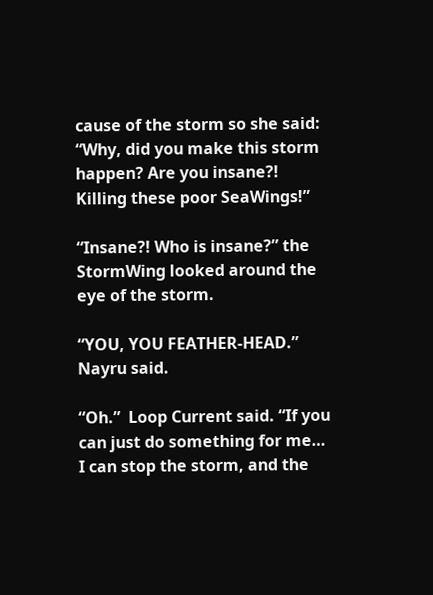cause of the storm so she said: “Why, did you make this storm happen? Are you insane?! Killing these poor SeaWings!”

“Insane?! Who is insane?” the StormWing looked around the eye of the storm.

“YOU, YOU FEATHER-HEAD.” Nayru said.

“Oh.”  Loop Current said. “If you can just do something for me… I can stop the storm, and the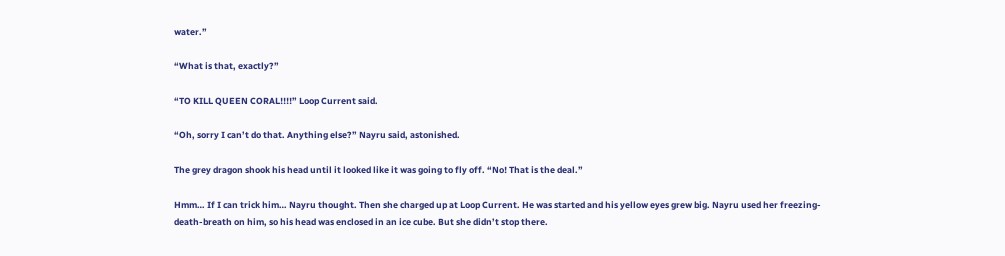water.”

“What is that, exactly?”

“TO KILL QUEEN CORAL!!!!” Loop Current said.

“Oh, sorry I can’t do that. Anything else?” Nayru said, astonished.

The grey dragon shook his head until it looked like it was going to fly off. “No! That is the deal.”

Hmm… If I can trick him… Nayru thought. Then she charged up at Loop Current. He was started and his yellow eyes grew big. Nayru used her freezing-death-breath on him, so his head was enclosed in an ice cube. But she didn’t stop there.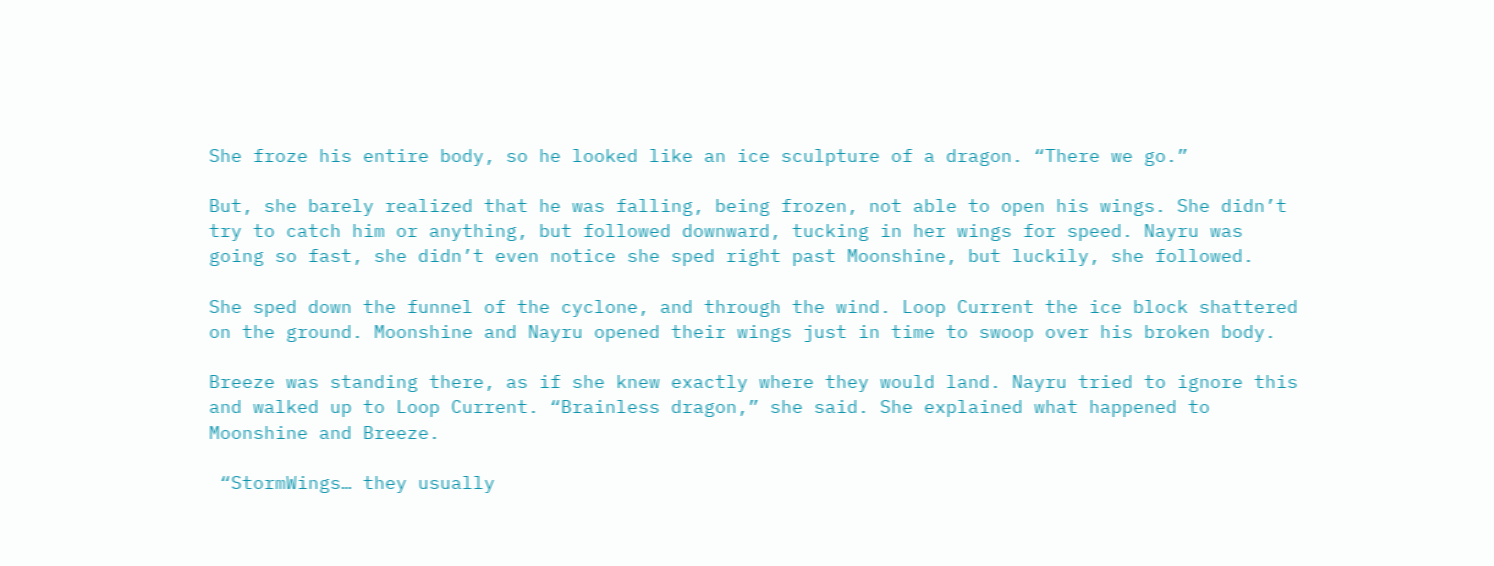She froze his entire body, so he looked like an ice sculpture of a dragon. “There we go.”

But, she barely realized that he was falling, being frozen, not able to open his wings. She didn’t try to catch him or anything, but followed downward, tucking in her wings for speed. Nayru was going so fast, she didn’t even notice she sped right past Moonshine, but luckily, she followed.

She sped down the funnel of the cyclone, and through the wind. Loop Current the ice block shattered on the ground. Moonshine and Nayru opened their wings just in time to swoop over his broken body.

Breeze was standing there, as if she knew exactly where they would land. Nayru tried to ignore this and walked up to Loop Current. “Brainless dragon,” she said. She explained what happened to Moonshine and Breeze.

 “StormWings… they usually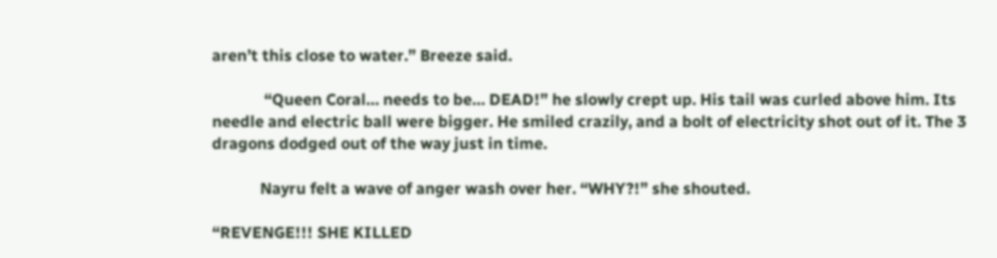aren’t this close to water.” Breeze said.

             “Queen Coral… needs to be… DEAD!” he slowly crept up. His tail was curled above him. Its needle and electric ball were bigger. He smiled crazily, and a bolt of electricity shot out of it. The 3 dragons dodged out of the way just in time.

            Nayru felt a wave of anger wash over her. “WHY?!” she shouted.

“REVENGE!!! SHE KILLED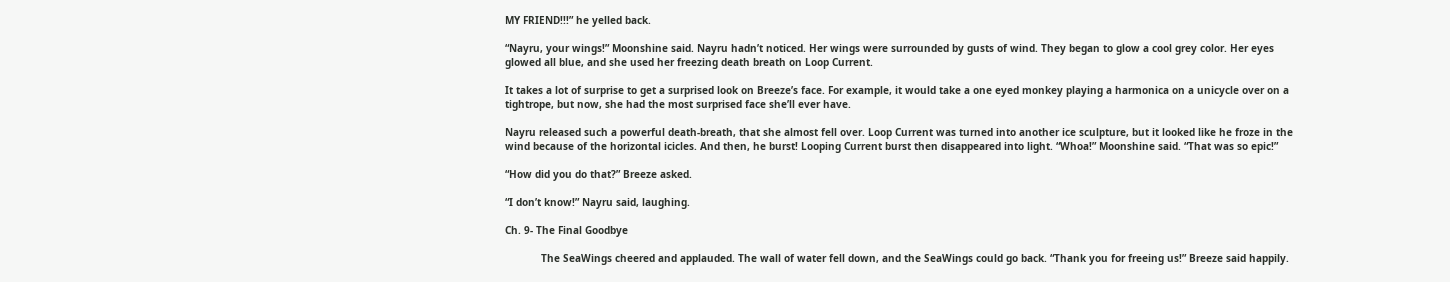MY FRIEND!!!” he yelled back.

“Nayru, your wings!” Moonshine said. Nayru hadn’t noticed. Her wings were surrounded by gusts of wind. They began to glow a cool grey color. Her eyes glowed all blue, and she used her freezing death breath on Loop Current.

It takes a lot of surprise to get a surprised look on Breeze’s face. For example, it would take a one eyed monkey playing a harmonica on a unicycle over on a tightrope, but now, she had the most surprised face she’ll ever have.

Nayru released such a powerful death-breath, that she almost fell over. Loop Current was turned into another ice sculpture, but it looked like he froze in the wind because of the horizontal icicles. And then, he burst! Looping Current burst then disappeared into light. “Whoa!” Moonshine said. “That was so epic!”

“How did you do that?” Breeze asked.

“I don’t know!” Nayru said, laughing.

Ch. 9- The Final Goodbye

            The SeaWings cheered and applauded. The wall of water fell down, and the SeaWings could go back. “Thank you for freeing us!” Breeze said happily.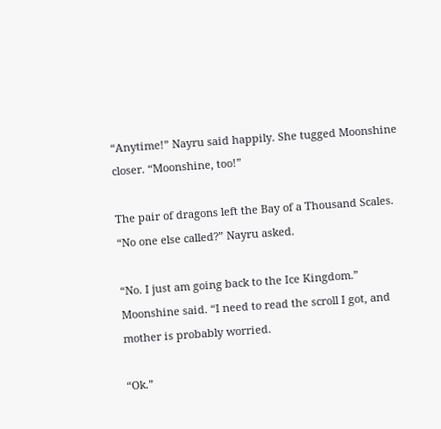“Anytime!” Nayru said happily. She tugged Moonshine closer. “Moonshine, too!”

The pair of dragons left the Bay of a Thousand Scales. “No one else called?” Nayru asked.

“No. I just am going back to the Ice Kingdom.” Moonshine said. “I need to read the scroll I got, and mother is probably worried.

“Ok.”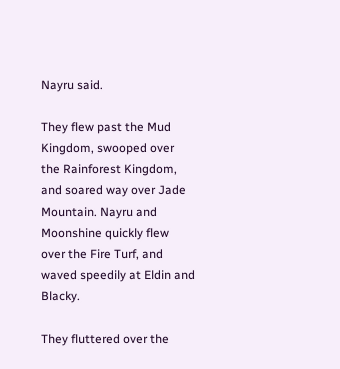Nayru said.

They flew past the Mud Kingdom, swooped over the Rainforest Kingdom, and soared way over Jade Mountain. Nayru and Moonshine quickly flew over the Fire Turf, and waved speedily at Eldin and Blacky.

They fluttered over the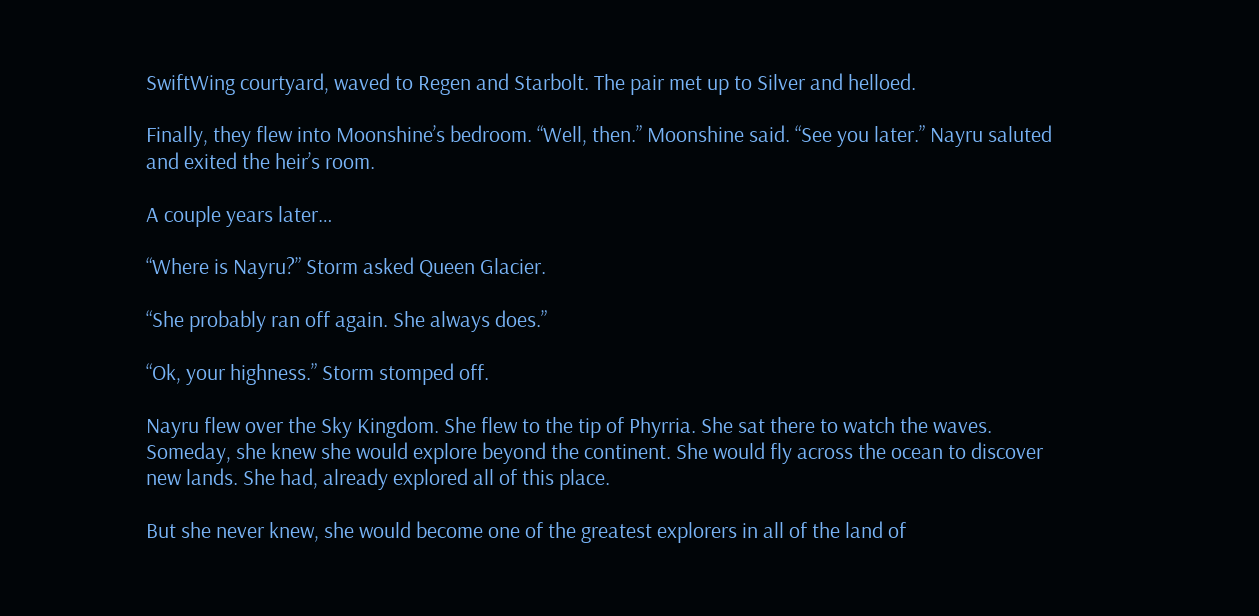SwiftWing courtyard, waved to Regen and Starbolt. The pair met up to Silver and helloed.

Finally, they flew into Moonshine’s bedroom. “Well, then.” Moonshine said. “See you later.” Nayru saluted and exited the heir’s room.

A couple years later…

“Where is Nayru?” Storm asked Queen Glacier.

“She probably ran off again. She always does.”

“Ok, your highness.” Storm stomped off.

Nayru flew over the Sky Kingdom. She flew to the tip of Phyrria. She sat there to watch the waves. Someday, she knew she would explore beyond the continent. She would fly across the ocean to discover new lands. She had, already explored all of this place.

But she never knew, she would become one of the greatest explorers in all of the land of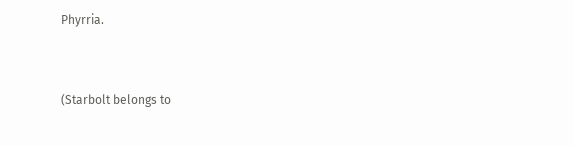Phyrria.


(Starbolt belongs to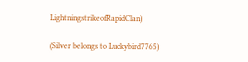LightningstrikeofRapidClan)

(Silver belongs to Luckybird7765)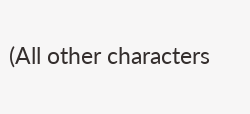(All other characters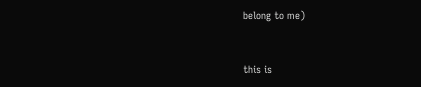belong to me)


this is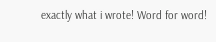exactly what i wrote! Word for word!